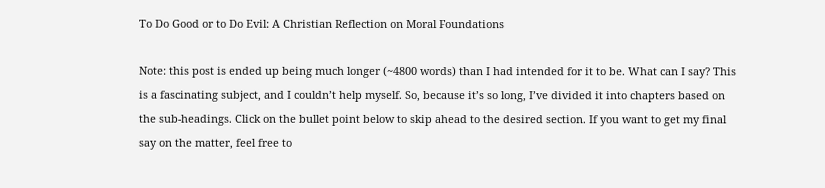To Do Good or to Do Evil: A Christian Reflection on Moral Foundations

Note: this post is ended up being much longer (~4800 words) than I had intended for it to be. What can I say? This is a fascinating subject, and I couldn’t help myself. So, because it’s so long, I’ve divided it into chapters based on the sub-headings. Click on the bullet point below to skip ahead to the desired section. If you want to get my final say on the matter, feel free to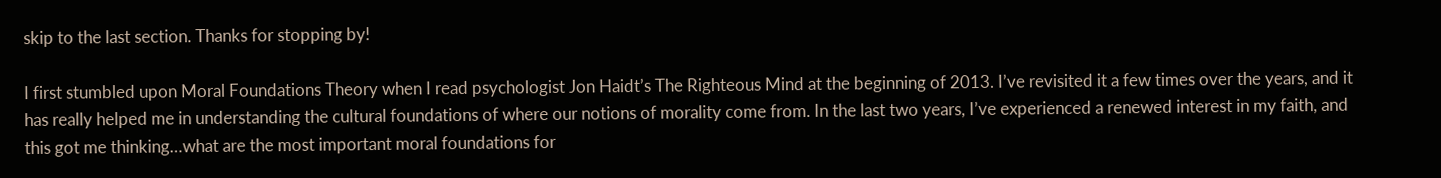skip to the last section. Thanks for stopping by!

I first stumbled upon Moral Foundations Theory when I read psychologist Jon Haidt’s The Righteous Mind at the beginning of 2013. I’ve revisited it a few times over the years, and it has really helped me in understanding the cultural foundations of where our notions of morality come from. In the last two years, I’ve experienced a renewed interest in my faith, and this got me thinking…what are the most important moral foundations for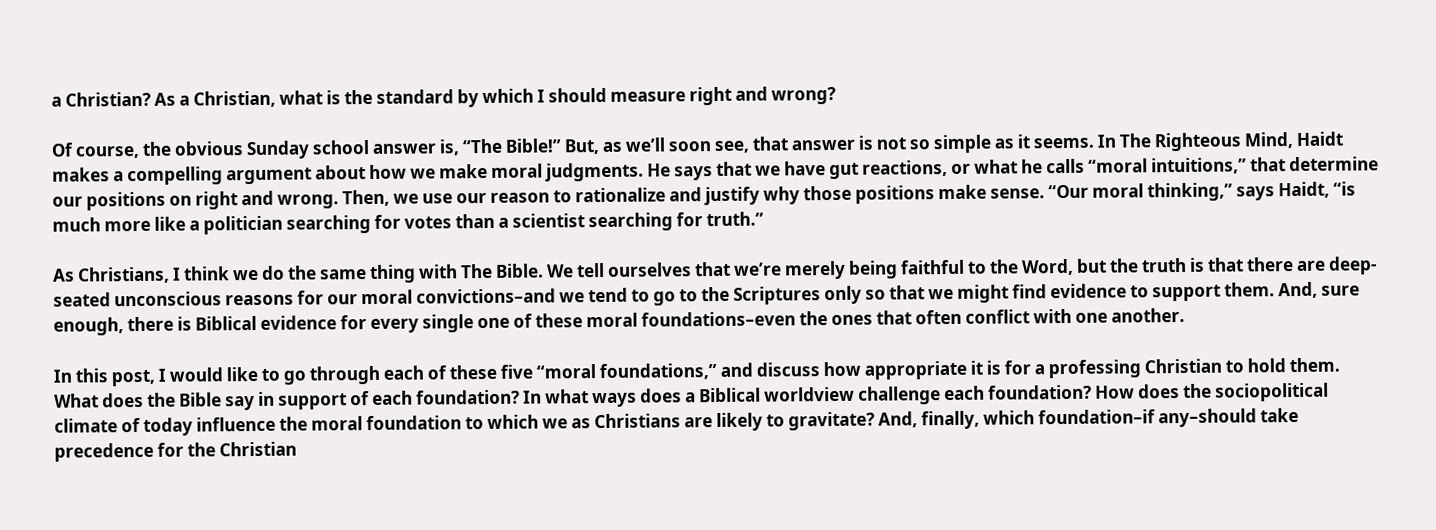a Christian? As a Christian, what is the standard by which I should measure right and wrong?

Of course, the obvious Sunday school answer is, “The Bible!” But, as we’ll soon see, that answer is not so simple as it seems. In The Righteous Mind, Haidt makes a compelling argument about how we make moral judgments. He says that we have gut reactions, or what he calls “moral intuitions,” that determine our positions on right and wrong. Then, we use our reason to rationalize and justify why those positions make sense. “Our moral thinking,” says Haidt, “is much more like a politician searching for votes than a scientist searching for truth.”

As Christians, I think we do the same thing with The Bible. We tell ourselves that we’re merely being faithful to the Word, but the truth is that there are deep-seated unconscious reasons for our moral convictions–and we tend to go to the Scriptures only so that we might find evidence to support them. And, sure enough, there is Biblical evidence for every single one of these moral foundations–even the ones that often conflict with one another.

In this post, I would like to go through each of these five “moral foundations,” and discuss how appropriate it is for a professing Christian to hold them. What does the Bible say in support of each foundation? In what ways does a Biblical worldview challenge each foundation? How does the sociopolitical climate of today influence the moral foundation to which we as Christians are likely to gravitate? And, finally, which foundation–if any–should take precedence for the Christian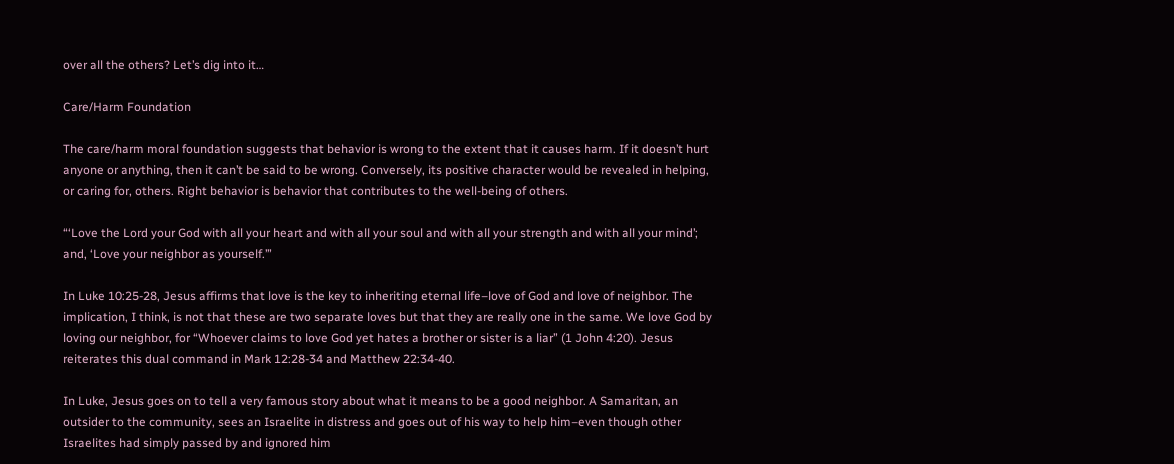over all the others? Let’s dig into it…

Care/Harm Foundation

The care/harm moral foundation suggests that behavior is wrong to the extent that it causes harm. If it doesn’t hurt anyone or anything, then it can’t be said to be wrong. Conversely, its positive character would be revealed in helping, or caring for, others. Right behavior is behavior that contributes to the well-being of others.

“‘Love the Lord your God with all your heart and with all your soul and with all your strength and with all your mind’; and, ‘Love your neighbor as yourself.’”

In Luke 10:25-28, Jesus affirms that love is the key to inheriting eternal life–love of God and love of neighbor. The implication, I think, is not that these are two separate loves but that they are really one in the same. We love God by loving our neighbor, for “Whoever claims to love God yet hates a brother or sister is a liar” (1 John 4:20). Jesus reiterates this dual command in Mark 12:28-34 and Matthew 22:34-40.

In Luke, Jesus goes on to tell a very famous story about what it means to be a good neighbor. A Samaritan, an outsider to the community, sees an Israelite in distress and goes out of his way to help him–even though other Israelites had simply passed by and ignored him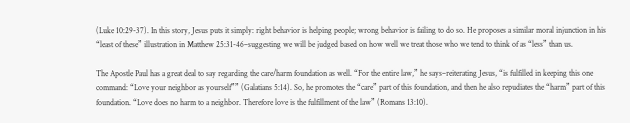(Luke 10:29-37). In this story, Jesus puts it simply: right behavior is helping people; wrong behavior is failing to do so. He proposes a similar moral injunction in his “least of these” illustration in Matthew 25:31-46–suggesting we will be judged based on how well we treat those who we tend to think of as “less” than us.

The Apostle Paul has a great deal to say regarding the care/harm foundation as well. “For the entire law,” he says–reiterating Jesus, “is fulfilled in keeping this one command: “Love your neighbor as yourself”” (Galatians 5:14). So, he promotes the “care” part of this foundation, and then he also repudiates the “harm” part of this foundation. “Love does no harm to a neighbor. Therefore love is the fulfillment of the law” (Romans 13:10).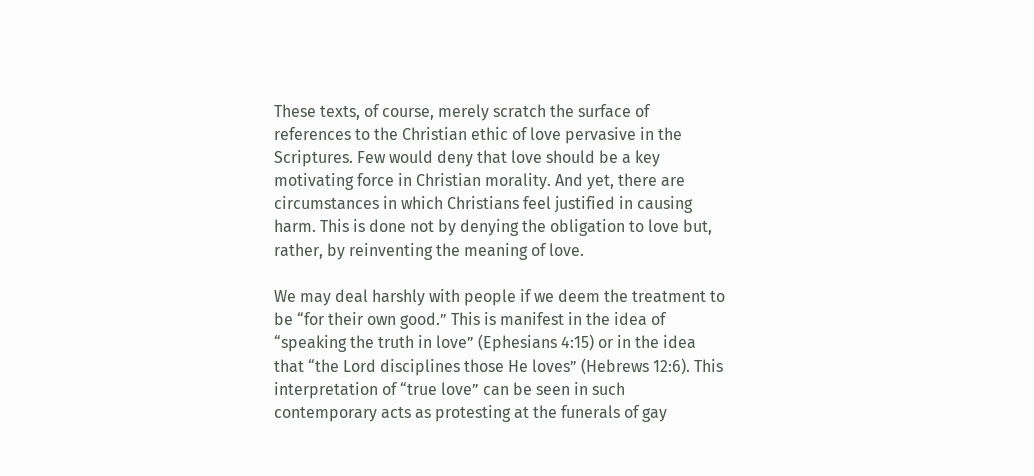These texts, of course, merely scratch the surface of references to the Christian ethic of love pervasive in the Scriptures. Few would deny that love should be a key motivating force in Christian morality. And yet, there are circumstances in which Christians feel justified in causing harm. This is done not by denying the obligation to love but, rather, by reinventing the meaning of love.

We may deal harshly with people if we deem the treatment to be “for their own good.” This is manifest in the idea of “speaking the truth in love” (Ephesians 4:15) or in the idea that “the Lord disciplines those He loves” (Hebrews 12:6). This interpretation of “true love” can be seen in such contemporary acts as protesting at the funerals of gay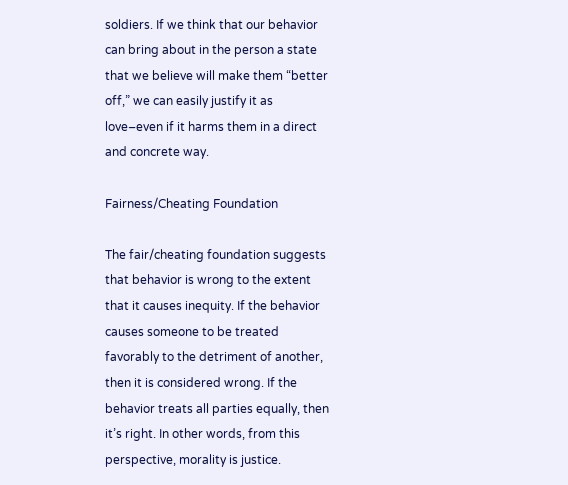soldiers. If we think that our behavior can bring about in the person a state that we believe will make them “better off,” we can easily justify it as love–even if it harms them in a direct and concrete way.

Fairness/Cheating Foundation

The fair/cheating foundation suggests that behavior is wrong to the extent that it causes inequity. If the behavior causes someone to be treated favorably to the detriment of another, then it is considered wrong. If the behavior treats all parties equally, then it’s right. In other words, from this perspective, morality is justice.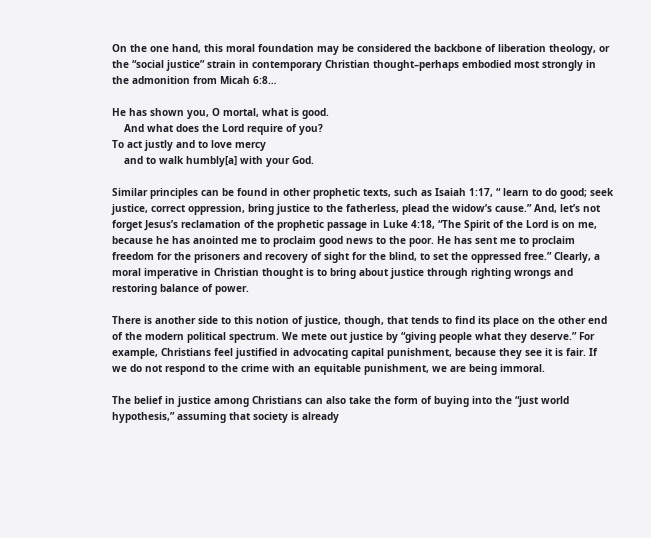On the one hand, this moral foundation may be considered the backbone of liberation theology, or the “social justice” strain in contemporary Christian thought–perhaps embodied most strongly in the admonition from Micah 6:8…

He has shown you, O mortal, what is good.
    And what does the Lord require of you?
To act justly and to love mercy
    and to walk humbly[a] with your God.

Similar principles can be found in other prophetic texts, such as Isaiah 1:17, “ learn to do good; seek justice, correct oppression, bring justice to the fatherless, plead the widow’s cause.” And, let’s not forget Jesus’s reclamation of the prophetic passage in Luke 4:18, “The Spirit of the Lord is on me, because he has anointed me to proclaim good news to the poor. He has sent me to proclaim freedom for the prisoners and recovery of sight for the blind, to set the oppressed free.” Clearly, a moral imperative in Christian thought is to bring about justice through righting wrongs and restoring balance of power.

There is another side to this notion of justice, though, that tends to find its place on the other end of the modern political spectrum. We mete out justice by “giving people what they deserve.” For example, Christians feel justified in advocating capital punishment, because they see it is fair. If we do not respond to the crime with an equitable punishment, we are being immoral.

The belief in justice among Christians can also take the form of buying into the “just world hypothesis,” assuming that society is already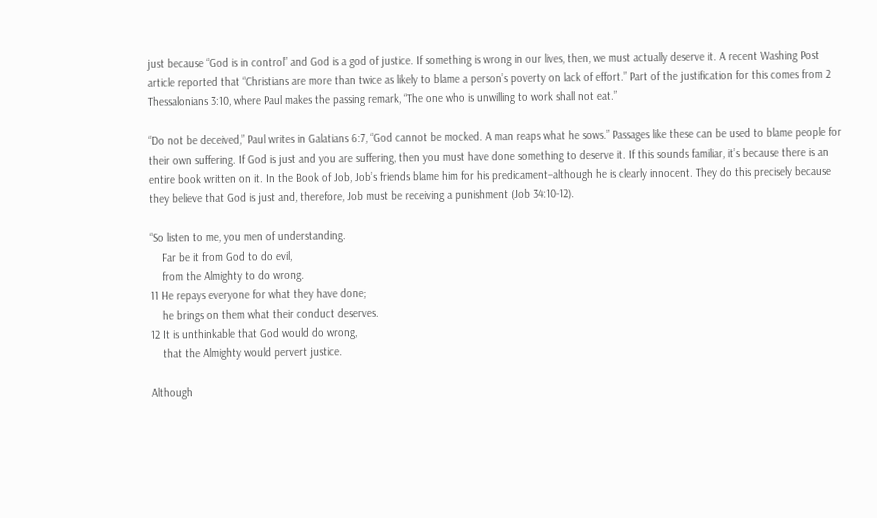just because “God is in control” and God is a god of justice. If something is wrong in our lives, then, we must actually deserve it. A recent Washing Post article reported that “Christians are more than twice as likely to blame a person’s poverty on lack of effort.” Part of the justification for this comes from 2 Thessalonians 3:10, where Paul makes the passing remark, “The one who is unwilling to work shall not eat.”

“Do not be deceived,” Paul writes in Galatians 6:7, “God cannot be mocked. A man reaps what he sows.” Passages like these can be used to blame people for their own suffering. If God is just and you are suffering, then you must have done something to deserve it. If this sounds familiar, it’s because there is an entire book written on it. In the Book of Job, Job’s friends blame him for his predicament–although he is clearly innocent. They do this precisely because they believe that God is just and, therefore, Job must be receiving a punishment (Job 34:10-12).

“So listen to me, you men of understanding.
    Far be it from God to do evil,
    from the Almighty to do wrong.
11 He repays everyone for what they have done;
    he brings on them what their conduct deserves.
12 It is unthinkable that God would do wrong,
    that the Almighty would pervert justice.

Although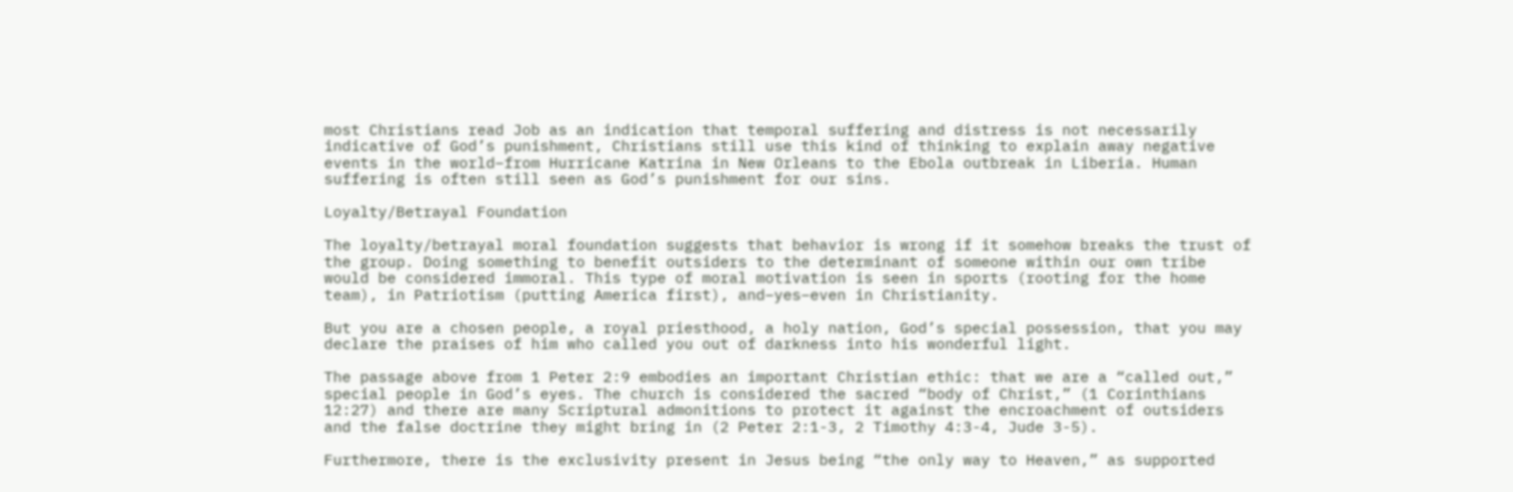most Christians read Job as an indication that temporal suffering and distress is not necessarily indicative of God’s punishment, Christians still use this kind of thinking to explain away negative events in the world–from Hurricane Katrina in New Orleans to the Ebola outbreak in Liberia. Human suffering is often still seen as God’s punishment for our sins.

Loyalty/Betrayal Foundation

The loyalty/betrayal moral foundation suggests that behavior is wrong if it somehow breaks the trust of the group. Doing something to benefit outsiders to the determinant of someone within our own tribe would be considered immoral. This type of moral motivation is seen in sports (rooting for the home team), in Patriotism (putting America first), and–yes–even in Christianity.

But you are a chosen people, a royal priesthood, a holy nation, God’s special possession, that you may declare the praises of him who called you out of darkness into his wonderful light.

The passage above from 1 Peter 2:9 embodies an important Christian ethic: that we are a “called out,” special people in God’s eyes. The church is considered the sacred “body of Christ,” (1 Corinthians 12:27) and there are many Scriptural admonitions to protect it against the encroachment of outsiders and the false doctrine they might bring in (2 Peter 2:1-3, 2 Timothy 4:3-4, Jude 3-5).

Furthermore, there is the exclusivity present in Jesus being “the only way to Heaven,” as supported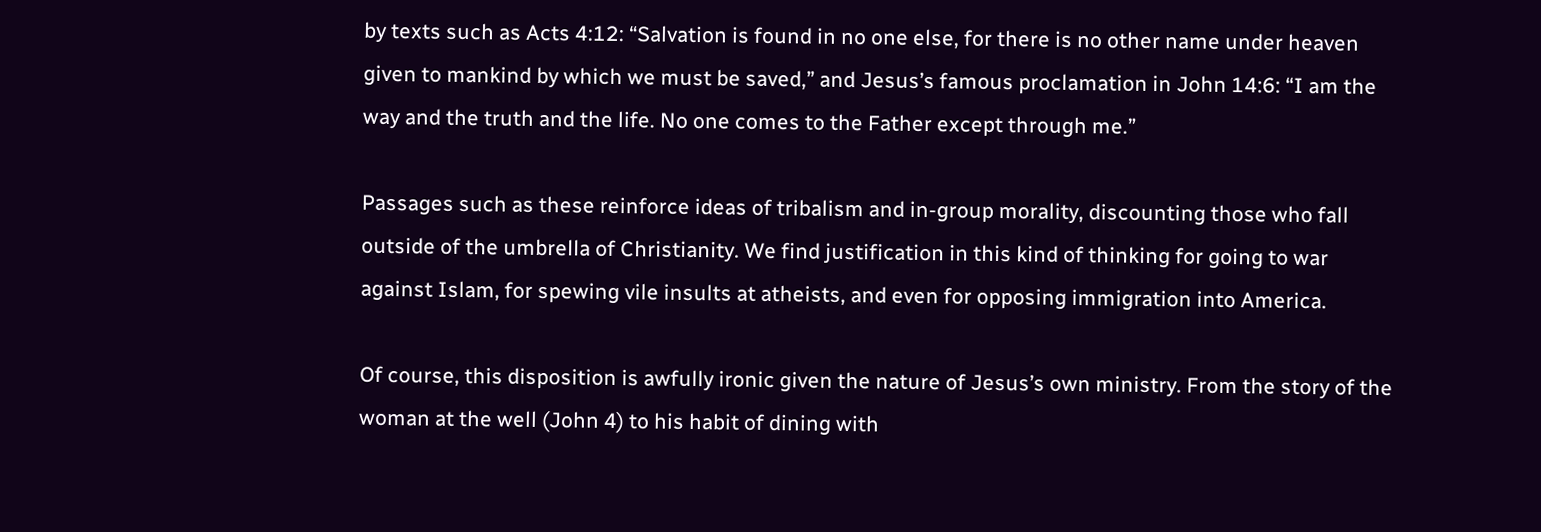by texts such as Acts 4:12: “Salvation is found in no one else, for there is no other name under heaven given to mankind by which we must be saved,” and Jesus’s famous proclamation in John 14:6: “I am the way and the truth and the life. No one comes to the Father except through me.”

Passages such as these reinforce ideas of tribalism and in-group morality, discounting those who fall outside of the umbrella of Christianity. We find justification in this kind of thinking for going to war against Islam, for spewing vile insults at atheists, and even for opposing immigration into America.

Of course, this disposition is awfully ironic given the nature of Jesus’s own ministry. From the story of the woman at the well (John 4) to his habit of dining with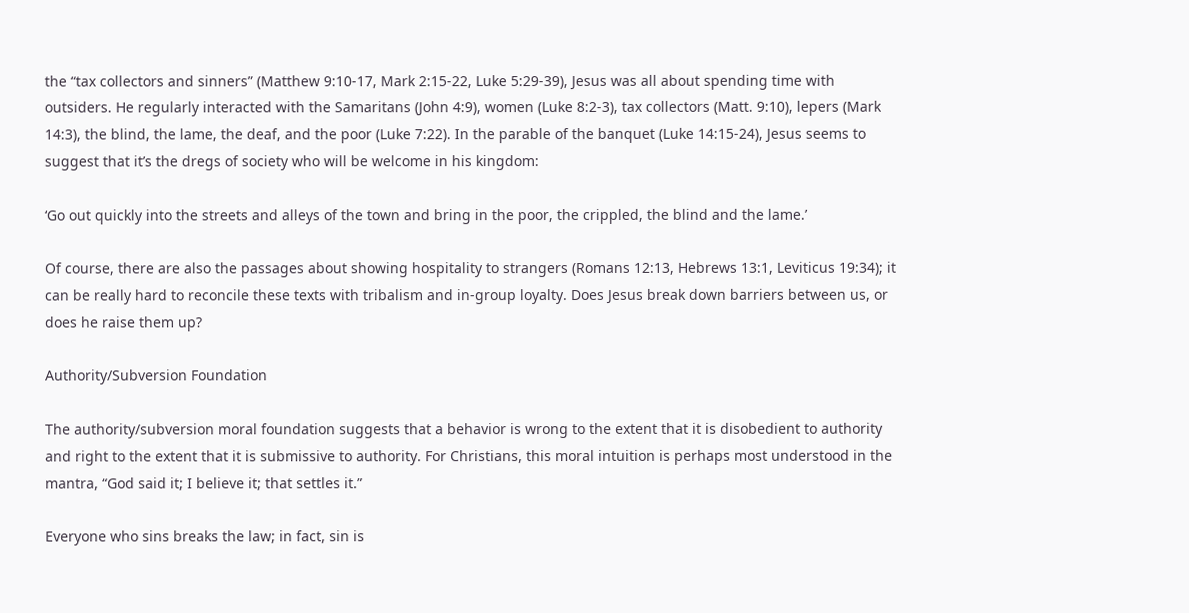the “tax collectors and sinners” (Matthew 9:10-17, Mark 2:15-22, Luke 5:29-39), Jesus was all about spending time with outsiders. He regularly interacted with the Samaritans (John 4:9), women (Luke 8:2-3), tax collectors (Matt. 9:10), lepers (Mark 14:3), the blind, the lame, the deaf, and the poor (Luke 7:22). In the parable of the banquet (Luke 14:15-24), Jesus seems to suggest that it’s the dregs of society who will be welcome in his kingdom:

‘Go out quickly into the streets and alleys of the town and bring in the poor, the crippled, the blind and the lame.’

Of course, there are also the passages about showing hospitality to strangers (Romans 12:13, Hebrews 13:1, Leviticus 19:34); it can be really hard to reconcile these texts with tribalism and in-group loyalty. Does Jesus break down barriers between us, or does he raise them up?

Authority/Subversion Foundation

The authority/subversion moral foundation suggests that a behavior is wrong to the extent that it is disobedient to authority and right to the extent that it is submissive to authority. For Christians, this moral intuition is perhaps most understood in the mantra, “God said it; I believe it; that settles it.”

Everyone who sins breaks the law; in fact, sin is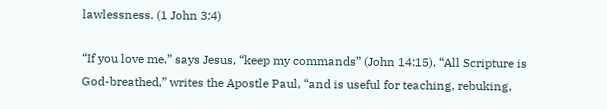lawlessness. (1 John 3:4)

“If you love me,” says Jesus, “keep my commands” (John 14:15). “All Scripture is God-breathed,” writes the Apostle Paul, “and is useful for teaching, rebuking,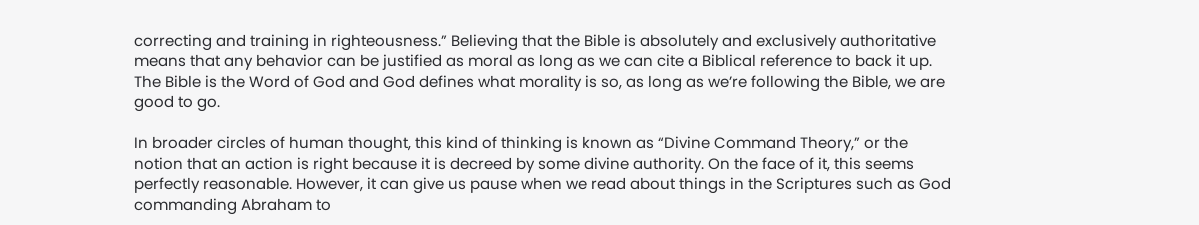correcting and training in righteousness.” Believing that the Bible is absolutely and exclusively authoritative means that any behavior can be justified as moral as long as we can cite a Biblical reference to back it up. The Bible is the Word of God and God defines what morality is so, as long as we’re following the Bible, we are good to go.

In broader circles of human thought, this kind of thinking is known as “Divine Command Theory,” or the notion that an action is right because it is decreed by some divine authority. On the face of it, this seems perfectly reasonable. However, it can give us pause when we read about things in the Scriptures such as God commanding Abraham to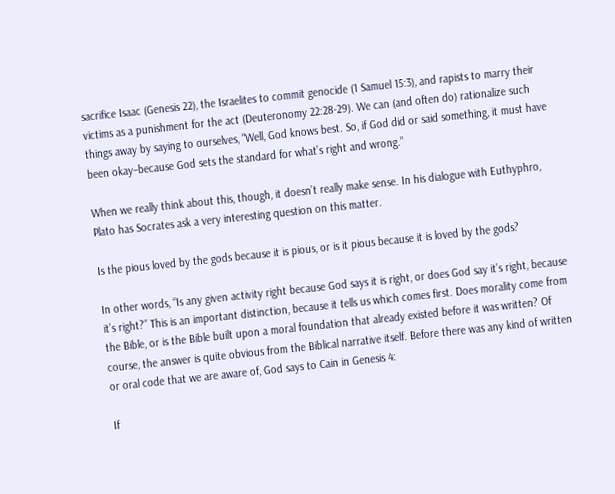sacrifice Isaac (Genesis 22), the Israelites to commit genocide (1 Samuel 15:3), and rapists to marry their victims as a punishment for the act (Deuteronomy 22:28-29). We can (and often do) rationalize such things away by saying to ourselves, “Well, God knows best. So, if God did or said something, it must have been okay–because God sets the standard for what’s right and wrong.”

When we really think about this, though, it doesn’t really make sense. In his dialogue with Euthyphro, Plato has Socrates ask a very interesting question on this matter.

Is the pious loved by the gods because it is pious, or is it pious because it is loved by the gods?

In other words, “Is any given activity right because God says it is right, or does God say it’s right, because it’s right?” This is an important distinction, because it tells us which comes first. Does morality come from the Bible, or is the Bible built upon a moral foundation that already existed before it was written? Of course, the answer is quite obvious from the Biblical narrative itself. Before there was any kind of written or oral code that we are aware of, God says to Cain in Genesis 4:

If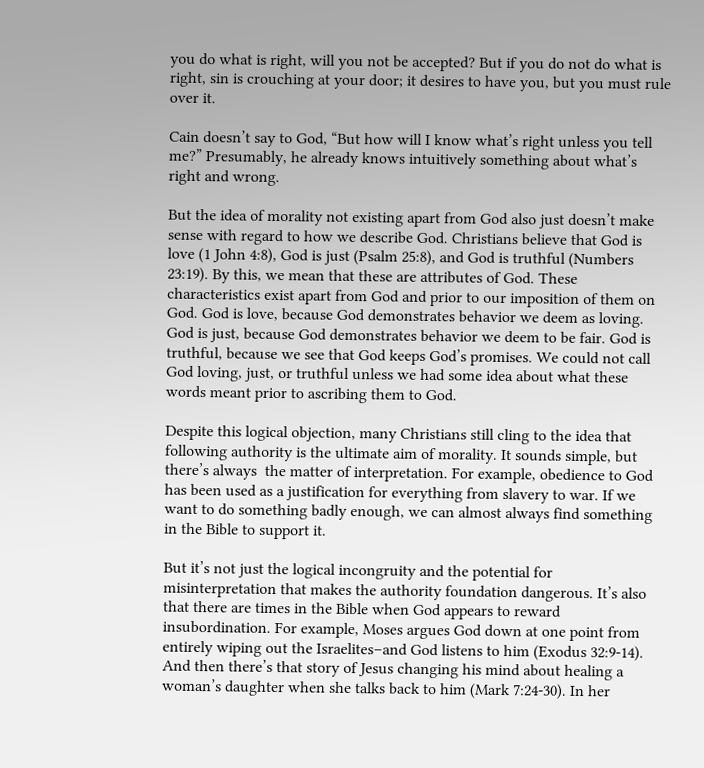you do what is right, will you not be accepted? But if you do not do what is right, sin is crouching at your door; it desires to have you, but you must rule over it.

Cain doesn’t say to God, “But how will I know what’s right unless you tell me?” Presumably, he already knows intuitively something about what’s right and wrong.

But the idea of morality not existing apart from God also just doesn’t make sense with regard to how we describe God. Christians believe that God is love (1 John 4:8), God is just (Psalm 25:8), and God is truthful (Numbers 23:19). By this, we mean that these are attributes of God. These characteristics exist apart from God and prior to our imposition of them on God. God is love, because God demonstrates behavior we deem as loving. God is just, because God demonstrates behavior we deem to be fair. God is truthful, because we see that God keeps God’s promises. We could not call God loving, just, or truthful unless we had some idea about what these words meant prior to ascribing them to God.

Despite this logical objection, many Christians still cling to the idea that following authority is the ultimate aim of morality. It sounds simple, but there’s always  the matter of interpretation. For example, obedience to God has been used as a justification for everything from slavery to war. If we want to do something badly enough, we can almost always find something in the Bible to support it.

But it’s not just the logical incongruity and the potential for misinterpretation that makes the authority foundation dangerous. It’s also that there are times in the Bible when God appears to reward insubordination. For example, Moses argues God down at one point from entirely wiping out the Israelites–and God listens to him (Exodus 32:9-14). And then there’s that story of Jesus changing his mind about healing a woman’s daughter when she talks back to him (Mark 7:24-30). In her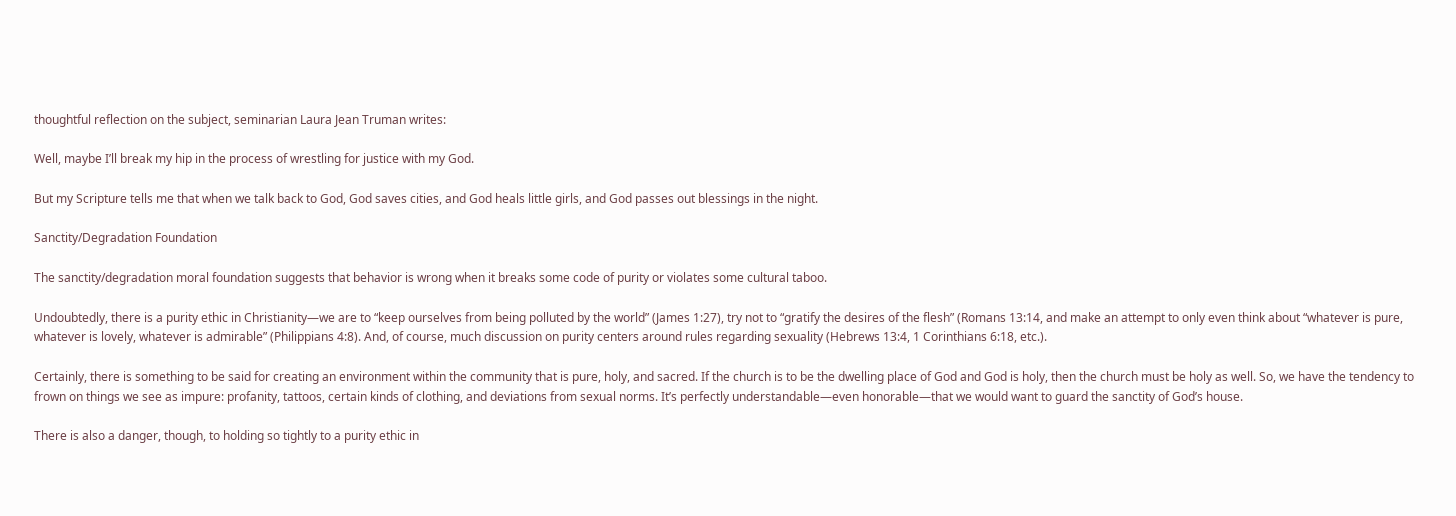thoughtful reflection on the subject, seminarian Laura Jean Truman writes:

Well, maybe I’ll break my hip in the process of wrestling for justice with my God.

But my Scripture tells me that when we talk back to God, God saves cities, and God heals little girls, and God passes out blessings in the night.

Sanctity/Degradation Foundation

The sanctity/degradation moral foundation suggests that behavior is wrong when it breaks some code of purity or violates some cultural taboo.

Undoubtedly, there is a purity ethic in Christianity—we are to “keep ourselves from being polluted by the world” (James 1:27), try not to “gratify the desires of the flesh” (Romans 13:14, and make an attempt to only even think about “whatever is pure, whatever is lovely, whatever is admirable” (Philippians 4:8). And, of course, much discussion on purity centers around rules regarding sexuality (Hebrews 13:4, 1 Corinthians 6:18, etc.).

Certainly, there is something to be said for creating an environment within the community that is pure, holy, and sacred. If the church is to be the dwelling place of God and God is holy, then the church must be holy as well. So, we have the tendency to frown on things we see as impure: profanity, tattoos, certain kinds of clothing, and deviations from sexual norms. It’s perfectly understandable—even honorable—that we would want to guard the sanctity of God’s house.

There is also a danger, though, to holding so tightly to a purity ethic in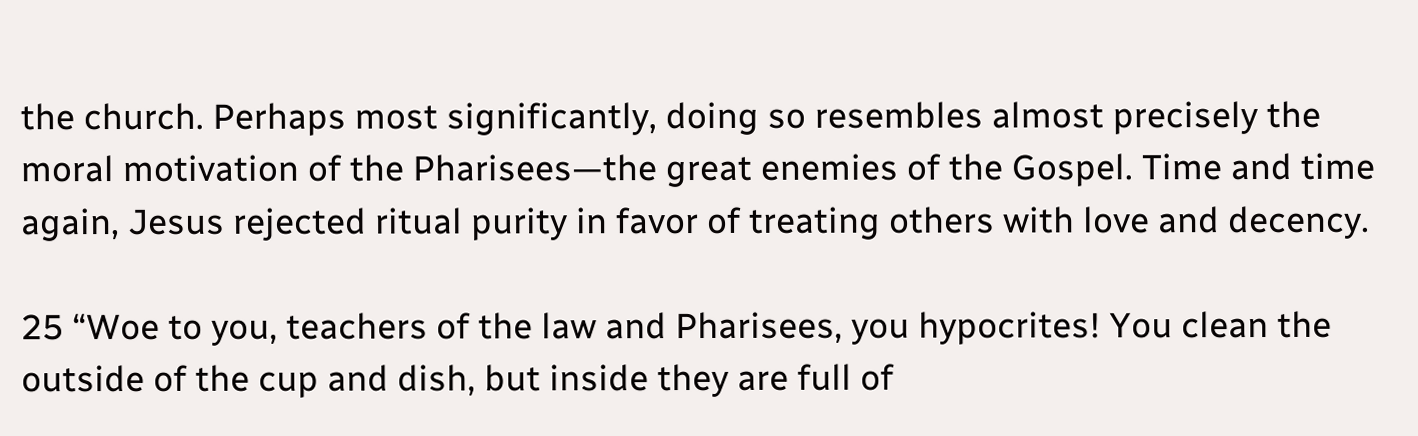the church. Perhaps most significantly, doing so resembles almost precisely the moral motivation of the Pharisees—the great enemies of the Gospel. Time and time again, Jesus rejected ritual purity in favor of treating others with love and decency.

25 “Woe to you, teachers of the law and Pharisees, you hypocrites! You clean the outside of the cup and dish, but inside they are full of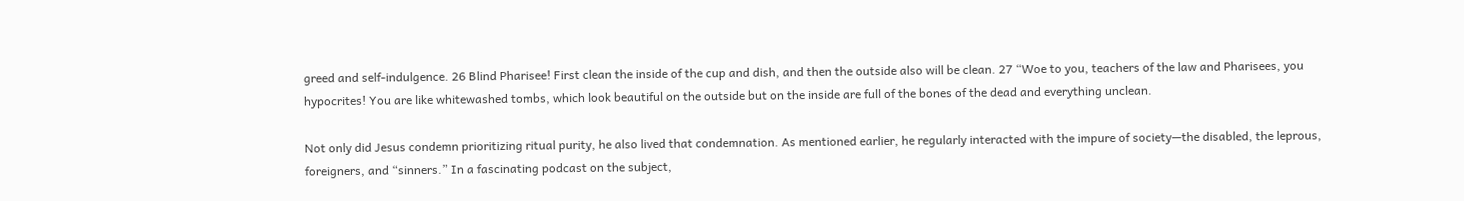greed and self-indulgence. 26 Blind Pharisee! First clean the inside of the cup and dish, and then the outside also will be clean. 27 “Woe to you, teachers of the law and Pharisees, you hypocrites! You are like whitewashed tombs, which look beautiful on the outside but on the inside are full of the bones of the dead and everything unclean.

Not only did Jesus condemn prioritizing ritual purity, he also lived that condemnation. As mentioned earlier, he regularly interacted with the impure of society—the disabled, the leprous, foreigners, and “sinners.” In a fascinating podcast on the subject,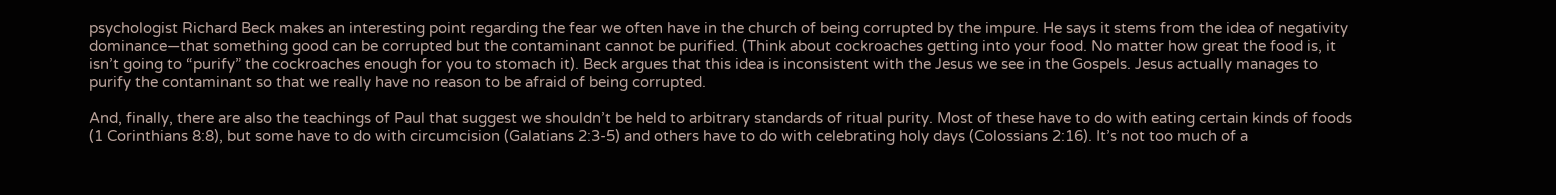psychologist Richard Beck makes an interesting point regarding the fear we often have in the church of being corrupted by the impure. He says it stems from the idea of negativity dominance—that something good can be corrupted but the contaminant cannot be purified. (Think about cockroaches getting into your food. No matter how great the food is, it isn’t going to “purify” the cockroaches enough for you to stomach it). Beck argues that this idea is inconsistent with the Jesus we see in the Gospels. Jesus actually manages to purify the contaminant so that we really have no reason to be afraid of being corrupted.

And, finally, there are also the teachings of Paul that suggest we shouldn’t be held to arbitrary standards of ritual purity. Most of these have to do with eating certain kinds of foods (1 Corinthians 8:8), but some have to do with circumcision (Galatians 2:3-5) and others have to do with celebrating holy days (Colossians 2:16). It’s not too much of a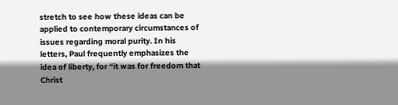stretch to see how these ideas can be applied to contemporary circumstances of issues regarding moral purity. In his letters, Paul frequently emphasizes the idea of liberty, for “it was for freedom that Christ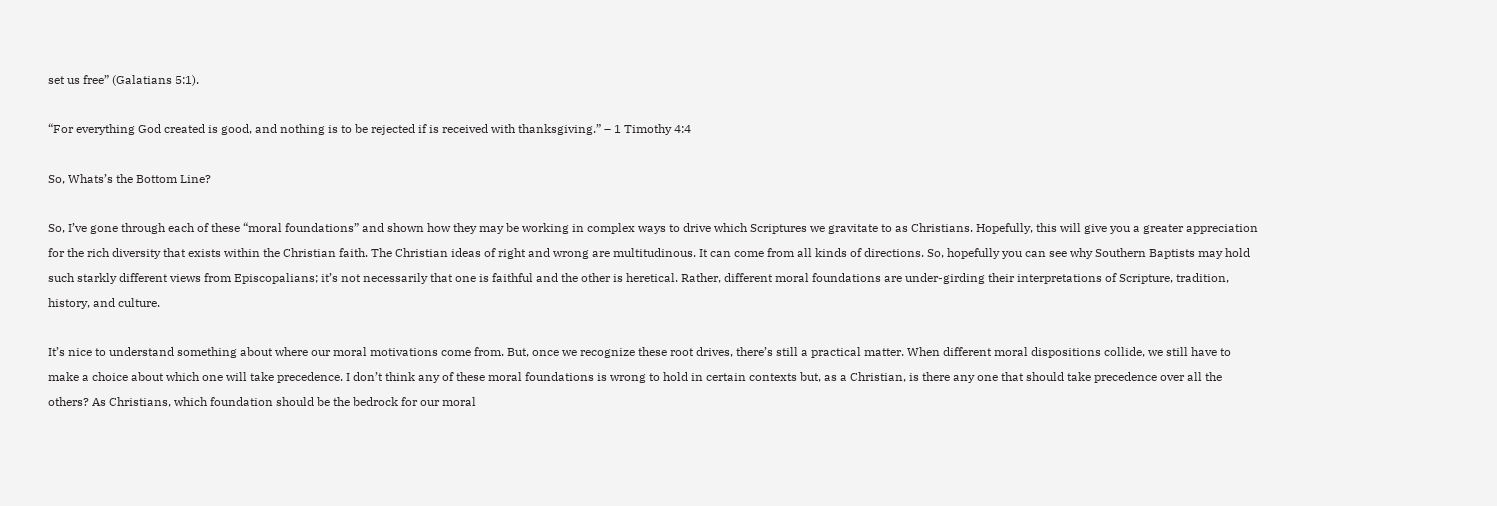set us free” (Galatians 5:1).

“For everything God created is good, and nothing is to be rejected if is received with thanksgiving.” – 1 Timothy 4:4

So, Whats’s the Bottom Line?

So, I’ve gone through each of these “moral foundations” and shown how they may be working in complex ways to drive which Scriptures we gravitate to as Christians. Hopefully, this will give you a greater appreciation for the rich diversity that exists within the Christian faith. The Christian ideas of right and wrong are multitudinous. It can come from all kinds of directions. So, hopefully you can see why Southern Baptists may hold such starkly different views from Episcopalians; it’s not necessarily that one is faithful and the other is heretical. Rather, different moral foundations are under-girding their interpretations of Scripture, tradition, history, and culture.

It’s nice to understand something about where our moral motivations come from. But, once we recognize these root drives, there’s still a practical matter. When different moral dispositions collide, we still have to make a choice about which one will take precedence. I don’t think any of these moral foundations is wrong to hold in certain contexts but, as a Christian, is there any one that should take precedence over all the others? As Christians, which foundation should be the bedrock for our moral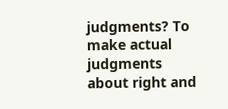judgments? To make actual judgments about right and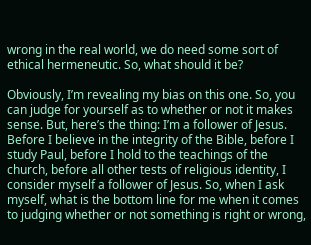wrong in the real world, we do need some sort of ethical hermeneutic. So, what should it be?

Obviously, I’m revealing my bias on this one. So, you can judge for yourself as to whether or not it makes sense. But, here’s the thing: I’m a follower of Jesus. Before I believe in the integrity of the Bible, before I study Paul, before I hold to the teachings of the church, before all other tests of religious identity, I consider myself a follower of Jesus. So, when I ask myself, what is the bottom line for me when it comes to judging whether or not something is right or wrong,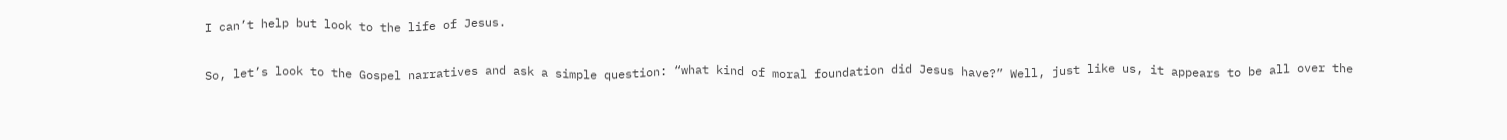I can’t help but look to the life of Jesus.

So, let’s look to the Gospel narratives and ask a simple question: “what kind of moral foundation did Jesus have?” Well, just like us, it appears to be all over the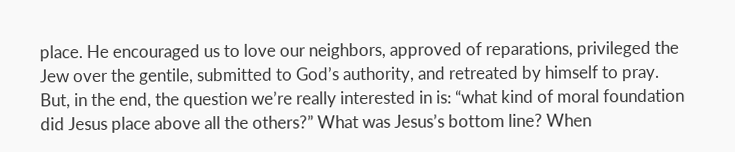place. He encouraged us to love our neighbors, approved of reparations, privileged the Jew over the gentile, submitted to God’s authority, and retreated by himself to pray. But, in the end, the question we’re really interested in is: “what kind of moral foundation did Jesus place above all the others?” What was Jesus’s bottom line? When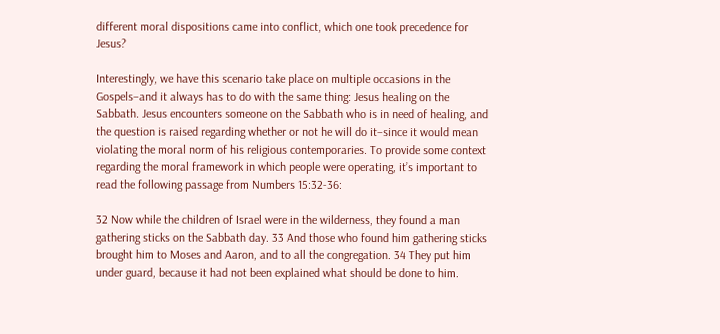different moral dispositions came into conflict, which one took precedence for Jesus?

Interestingly, we have this scenario take place on multiple occasions in the Gospels–and it always has to do with the same thing: Jesus healing on the Sabbath. Jesus encounters someone on the Sabbath who is in need of healing, and the question is raised regarding whether or not he will do it–since it would mean violating the moral norm of his religious contemporaries. To provide some context regarding the moral framework in which people were operating, it’s important to read the following passage from Numbers 15:32-36:

32 Now while the children of Israel were in the wilderness, they found a man gathering sticks on the Sabbath day. 33 And those who found him gathering sticks brought him to Moses and Aaron, and to all the congregation. 34 They put him under guard, because it had not been explained what should be done to him.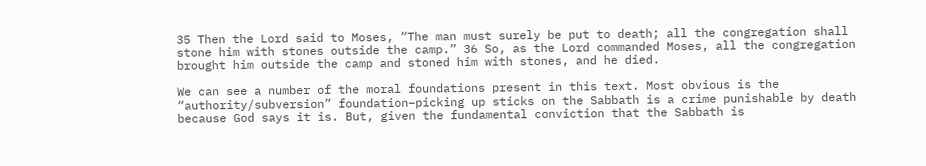35 Then the Lord said to Moses, “The man must surely be put to death; all the congregation shall stone him with stones outside the camp.” 36 So, as the Lord commanded Moses, all the congregation brought him outside the camp and stoned him with stones, and he died.

We can see a number of the moral foundations present in this text. Most obvious is the “authority/subversion” foundation–picking up sticks on the Sabbath is a crime punishable by death because God says it is. But, given the fundamental conviction that the Sabbath is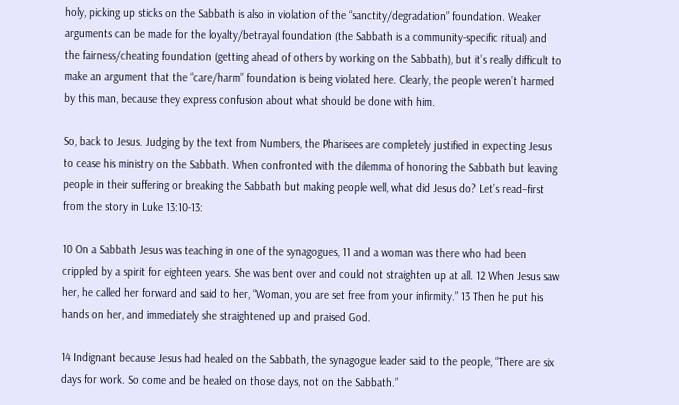holy, picking up sticks on the Sabbath is also in violation of the “sanctity/degradation” foundation. Weaker arguments can be made for the loyalty/betrayal foundation (the Sabbath is a community-specific ritual) and the fairness/cheating foundation (getting ahead of others by working on the Sabbath), but it’s really difficult to make an argument that the “care/harm” foundation is being violated here. Clearly, the people weren’t harmed by this man, because they express confusion about what should be done with him.

So, back to Jesus. Judging by the text from Numbers, the Pharisees are completely justified in expecting Jesus to cease his ministry on the Sabbath. When confronted with the dilemma of honoring the Sabbath but leaving people in their suffering or breaking the Sabbath but making people well, what did Jesus do? Let’s read–first from the story in Luke 13:10-13:

10 On a Sabbath Jesus was teaching in one of the synagogues, 11 and a woman was there who had been crippled by a spirit for eighteen years. She was bent over and could not straighten up at all. 12 When Jesus saw her, he called her forward and said to her, “Woman, you are set free from your infirmity.” 13 Then he put his hands on her, and immediately she straightened up and praised God.

14 Indignant because Jesus had healed on the Sabbath, the synagogue leader said to the people, “There are six days for work. So come and be healed on those days, not on the Sabbath.”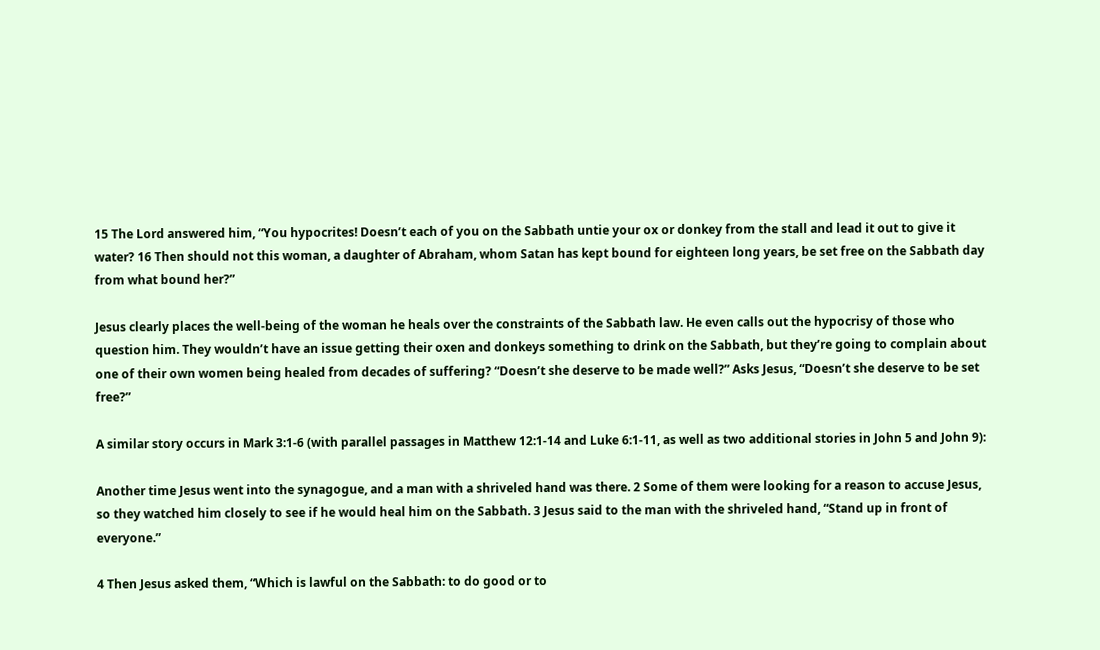15 The Lord answered him, “You hypocrites! Doesn’t each of you on the Sabbath untie your ox or donkey from the stall and lead it out to give it water? 16 Then should not this woman, a daughter of Abraham, whom Satan has kept bound for eighteen long years, be set free on the Sabbath day from what bound her?”

Jesus clearly places the well-being of the woman he heals over the constraints of the Sabbath law. He even calls out the hypocrisy of those who question him. They wouldn’t have an issue getting their oxen and donkeys something to drink on the Sabbath, but they’re going to complain about one of their own women being healed from decades of suffering? “Doesn’t she deserve to be made well?” Asks Jesus, “Doesn’t she deserve to be set free?”

A similar story occurs in Mark 3:1-6 (with parallel passages in Matthew 12:1-14 and Luke 6:1-11, as well as two additional stories in John 5 and John 9):

Another time Jesus went into the synagogue, and a man with a shriveled hand was there. 2 Some of them were looking for a reason to accuse Jesus, so they watched him closely to see if he would heal him on the Sabbath. 3 Jesus said to the man with the shriveled hand, “Stand up in front of everyone.”

4 Then Jesus asked them, “Which is lawful on the Sabbath: to do good or to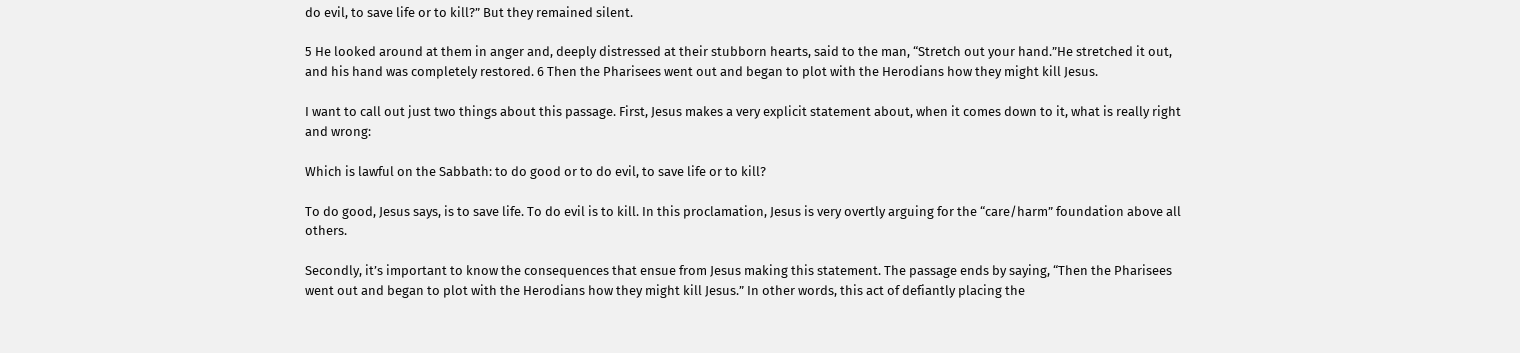do evil, to save life or to kill?” But they remained silent.

5 He looked around at them in anger and, deeply distressed at their stubborn hearts, said to the man, “Stretch out your hand.”He stretched it out, and his hand was completely restored. 6 Then the Pharisees went out and began to plot with the Herodians how they might kill Jesus.

I want to call out just two things about this passage. First, Jesus makes a very explicit statement about, when it comes down to it, what is really right and wrong:

Which is lawful on the Sabbath: to do good or to do evil, to save life or to kill?

To do good, Jesus says, is to save life. To do evil is to kill. In this proclamation, Jesus is very overtly arguing for the “care/harm” foundation above all others.

Secondly, it’s important to know the consequences that ensue from Jesus making this statement. The passage ends by saying, “Then the Pharisees went out and began to plot with the Herodians how they might kill Jesus.” In other words, this act of defiantly placing the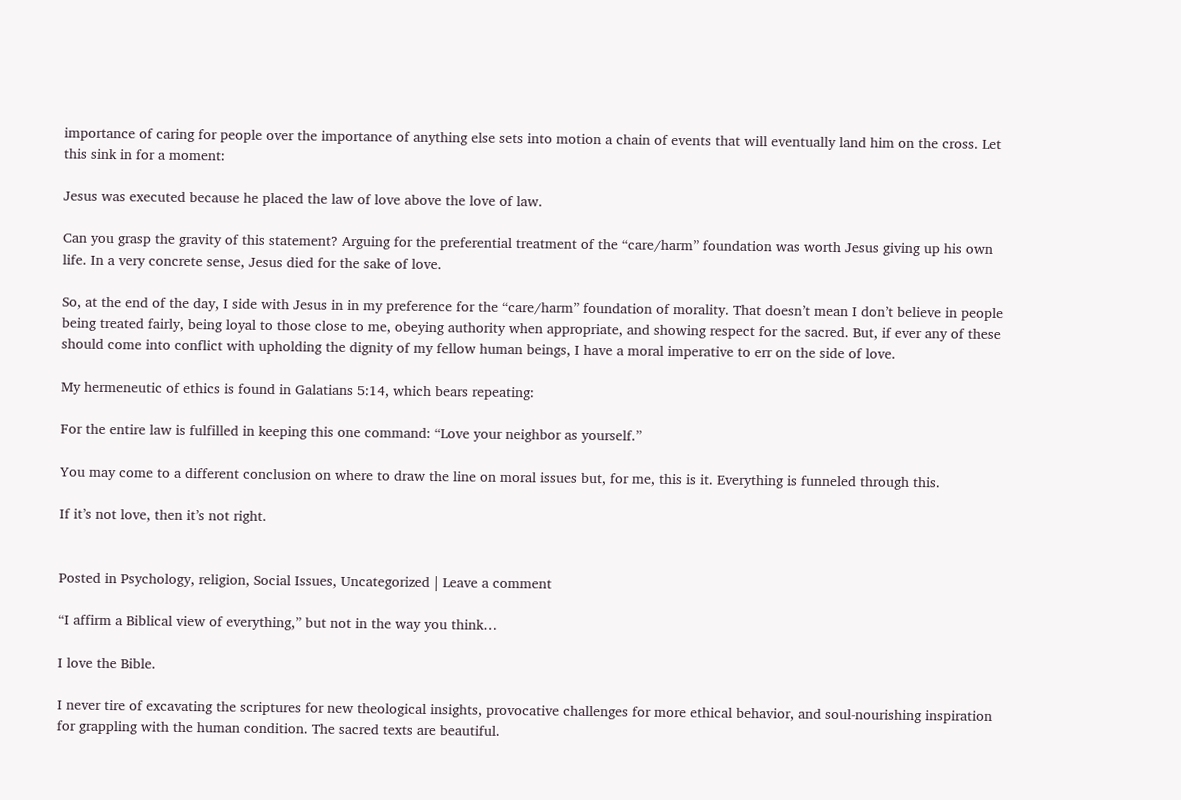importance of caring for people over the importance of anything else sets into motion a chain of events that will eventually land him on the cross. Let this sink in for a moment:

Jesus was executed because he placed the law of love above the love of law.

Can you grasp the gravity of this statement? Arguing for the preferential treatment of the “care/harm” foundation was worth Jesus giving up his own life. In a very concrete sense, Jesus died for the sake of love.

So, at the end of the day, I side with Jesus in in my preference for the “care/harm” foundation of morality. That doesn’t mean I don’t believe in people being treated fairly, being loyal to those close to me, obeying authority when appropriate, and showing respect for the sacred. But, if ever any of these should come into conflict with upholding the dignity of my fellow human beings, I have a moral imperative to err on the side of love.

My hermeneutic of ethics is found in Galatians 5:14, which bears repeating:

For the entire law is fulfilled in keeping this one command: “Love your neighbor as yourself.”

You may come to a different conclusion on where to draw the line on moral issues but, for me, this is it. Everything is funneled through this.

If it’s not love, then it’s not right.


Posted in Psychology, religion, Social Issues, Uncategorized | Leave a comment

“I affirm a Biblical view of everything,” but not in the way you think…

I love the Bible.

I never tire of excavating the scriptures for new theological insights, provocative challenges for more ethical behavior, and soul-nourishing inspiration for grappling with the human condition. The sacred texts are beautiful.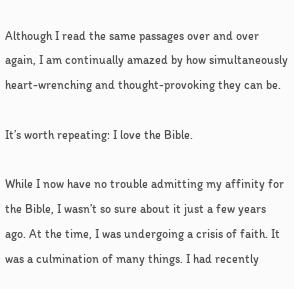Although I read the same passages over and over again, I am continually amazed by how simultaneously heart-wrenching and thought-provoking they can be.

It’s worth repeating: I love the Bible.

While I now have no trouble admitting my affinity for the Bible, I wasn’t so sure about it just a few years ago. At the time, I was undergoing a crisis of faith. It was a culmination of many things. I had recently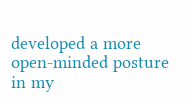developed a more open-minded posture in my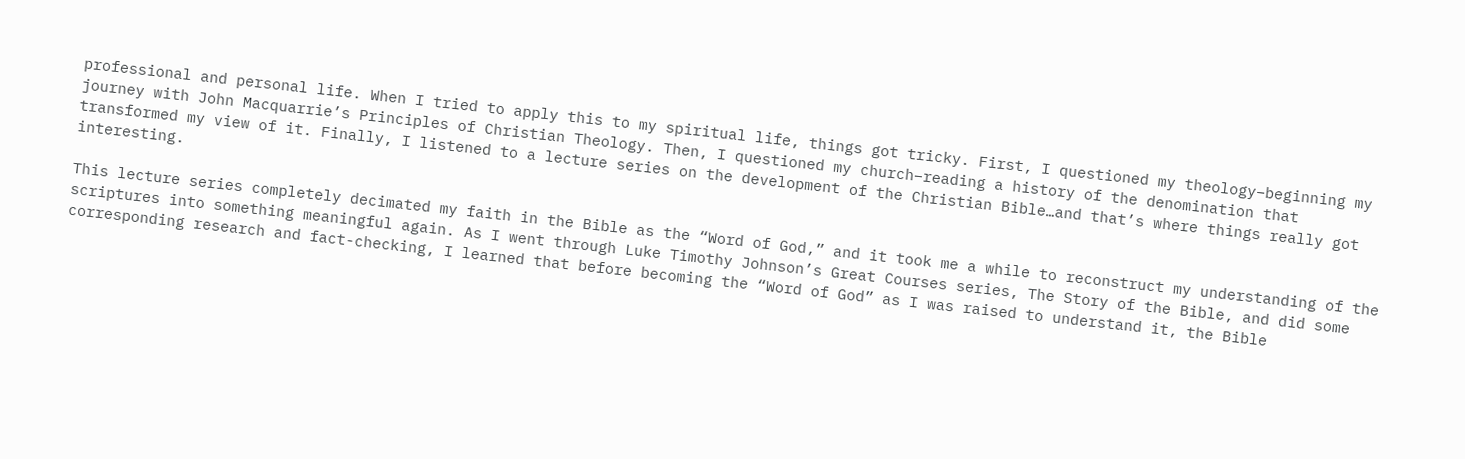professional and personal life. When I tried to apply this to my spiritual life, things got tricky. First, I questioned my theology–beginning my journey with John Macquarrie’s Principles of Christian Theology. Then, I questioned my church–reading a history of the denomination that transformed my view of it. Finally, I listened to a lecture series on the development of the Christian Bible…and that’s where things really got interesting.

This lecture series completely decimated my faith in the Bible as the “Word of God,” and it took me a while to reconstruct my understanding of the scriptures into something meaningful again. As I went through Luke Timothy Johnson’s Great Courses series, The Story of the Bible, and did some corresponding research and fact-checking, I learned that before becoming the “Word of God” as I was raised to understand it, the Bible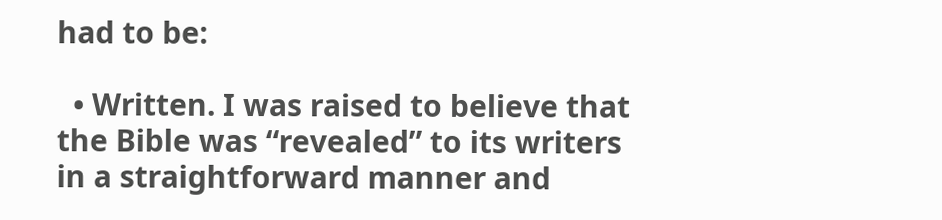had to be:

  • Written. I was raised to believe that the Bible was “revealed” to its writers in a straightforward manner and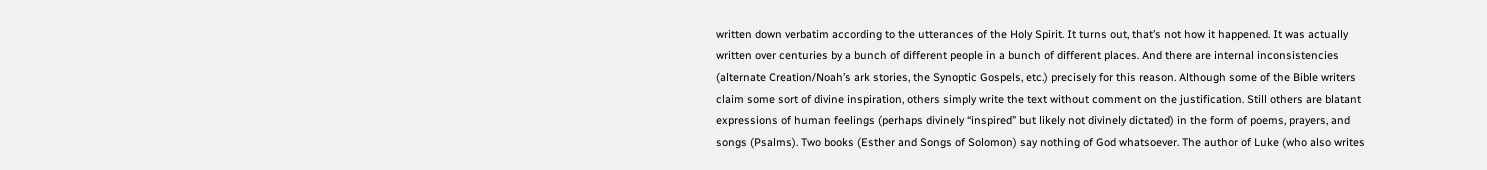written down verbatim according to the utterances of the Holy Spirit. It turns out, that’s not how it happened. It was actually written over centuries by a bunch of different people in a bunch of different places. And there are internal inconsistencies (alternate Creation/Noah’s ark stories, the Synoptic Gospels, etc.) precisely for this reason. Although some of the Bible writers claim some sort of divine inspiration, others simply write the text without comment on the justification. Still others are blatant expressions of human feelings (perhaps divinely “inspired” but likely not divinely dictated) in the form of poems, prayers, and songs (Psalms). Two books (Esther and Songs of Solomon) say nothing of God whatsoever. The author of Luke (who also writes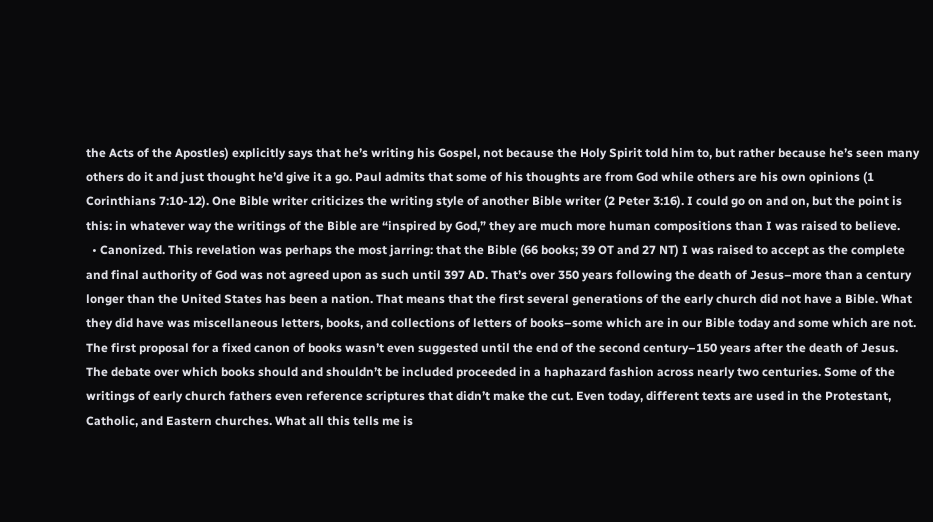the Acts of the Apostles) explicitly says that he’s writing his Gospel, not because the Holy Spirit told him to, but rather because he’s seen many others do it and just thought he’d give it a go. Paul admits that some of his thoughts are from God while others are his own opinions (1 Corinthians 7:10-12). One Bible writer criticizes the writing style of another Bible writer (2 Peter 3:16). I could go on and on, but the point is this: in whatever way the writings of the Bible are “inspired by God,” they are much more human compositions than I was raised to believe.
  • Canonized. This revelation was perhaps the most jarring: that the Bible (66 books; 39 OT and 27 NT) I was raised to accept as the complete and final authority of God was not agreed upon as such until 397 AD. That’s over 350 years following the death of Jesus–more than a century longer than the United States has been a nation. That means that the first several generations of the early church did not have a Bible. What they did have was miscellaneous letters, books, and collections of letters of books–some which are in our Bible today and some which are not. The first proposal for a fixed canon of books wasn’t even suggested until the end of the second century–150 years after the death of Jesus. The debate over which books should and shouldn’t be included proceeded in a haphazard fashion across nearly two centuries. Some of the writings of early church fathers even reference scriptures that didn’t make the cut. Even today, different texts are used in the Protestant, Catholic, and Eastern churches. What all this tells me is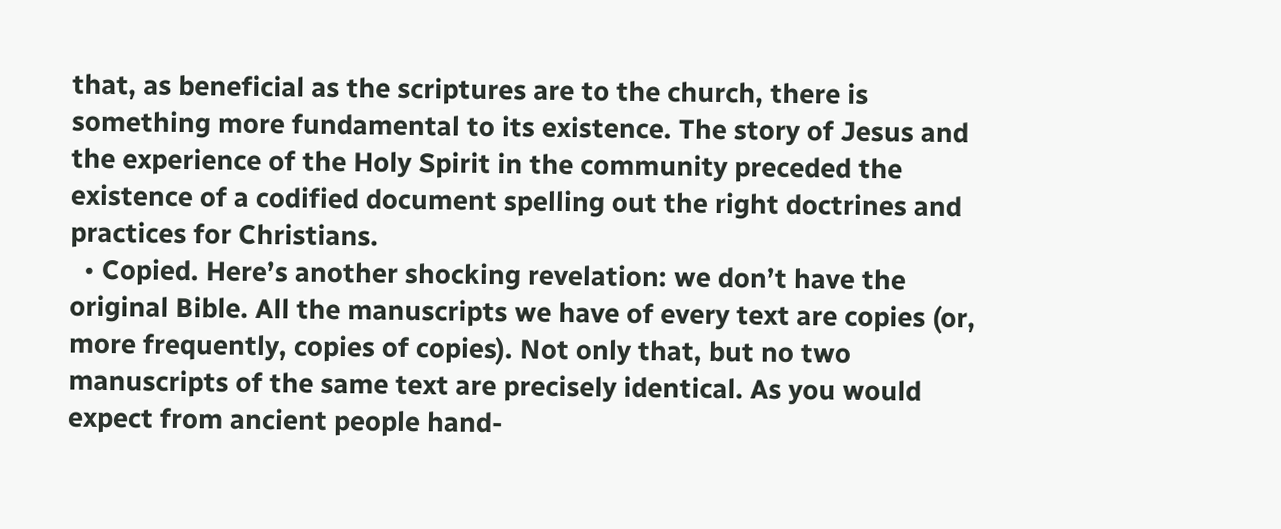that, as beneficial as the scriptures are to the church, there is something more fundamental to its existence. The story of Jesus and the experience of the Holy Spirit in the community preceded the existence of a codified document spelling out the right doctrines and practices for Christians.
  • Copied. Here’s another shocking revelation: we don’t have the original Bible. All the manuscripts we have of every text are copies (or, more frequently, copies of copies). Not only that, but no two manuscripts of the same text are precisely identical. As you would expect from ancient people hand-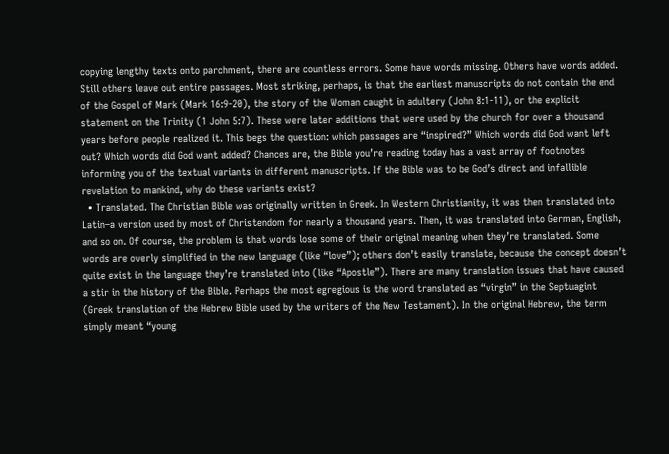copying lengthy texts onto parchment, there are countless errors. Some have words missing. Others have words added. Still others leave out entire passages. Most striking, perhaps, is that the earliest manuscripts do not contain the end of the Gospel of Mark (Mark 16:9-20), the story of the Woman caught in adultery (John 8:1-11), or the explicit statement on the Trinity (1 John 5:7). These were later additions that were used by the church for over a thousand years before people realized it. This begs the question: which passages are “inspired?” Which words did God want left out? Which words did God want added? Chances are, the Bible you’re reading today has a vast array of footnotes informing you of the textual variants in different manuscripts. If the Bible was to be God’s direct and infallible revelation to mankind, why do these variants exist?
  • Translated. The Christian Bible was originally written in Greek. In Western Christianity, it was then translated into Latin–a version used by most of Christendom for nearly a thousand years. Then, it was translated into German, English, and so on. Of course, the problem is that words lose some of their original meaning when they’re translated. Some words are overly simplified in the new language (like “love”); others don’t easily translate, because the concept doesn’t quite exist in the language they’re translated into (like “Apostle”). There are many translation issues that have caused a stir in the history of the Bible. Perhaps the most egregious is the word translated as “virgin” in the Septuagint (Greek translation of the Hebrew Bible used by the writers of the New Testament). In the original Hebrew, the term simply meant “young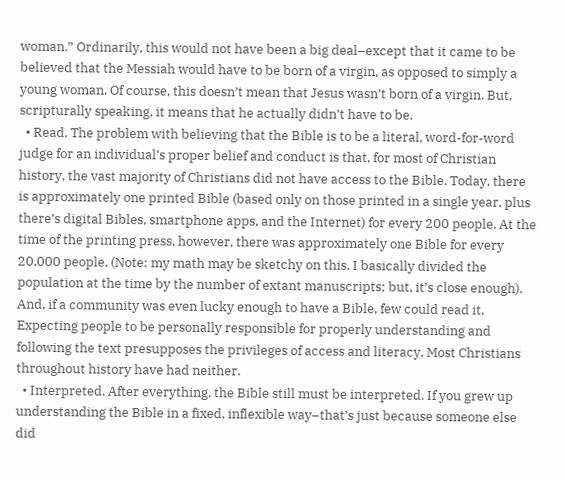woman.” Ordinarily, this would not have been a big deal–except that it came to be believed that the Messiah would have to be born of a virgin, as opposed to simply a young woman. Of course, this doesn’t mean that Jesus wasn’t born of a virgin. But, scripturally speaking, it means that he actually didn’t have to be.
  • Read. The problem with believing that the Bible is to be a literal, word-for-word judge for an individual’s proper belief and conduct is that, for most of Christian history, the vast majority of Christians did not have access to the Bible. Today, there is approximately one printed Bible (based only on those printed in a single year, plus there’s digital Bibles, smartphone apps, and the Internet) for every 200 people. At the time of the printing press, however, there was approximately one Bible for every 20,000 people. (Note: my math may be sketchy on this. I basically divided the population at the time by the number of extant manuscripts; but, it’s close enough). And, if a community was even lucky enough to have a Bible, few could read it. Expecting people to be personally responsible for properly understanding and following the text presupposes the privileges of access and literacy. Most Christians throughout history have had neither.
  • Interpreted. After everything, the Bible still must be interpreted. If you grew up understanding the Bible in a fixed, inflexible way–that’s just because someone else did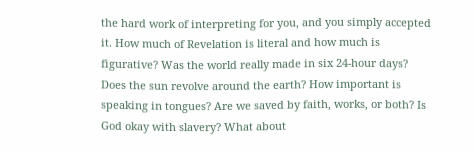the hard work of interpreting for you, and you simply accepted it. How much of Revelation is literal and how much is figurative? Was the world really made in six 24-hour days? Does the sun revolve around the earth? How important is speaking in tongues? Are we saved by faith, works, or both? Is God okay with slavery? What about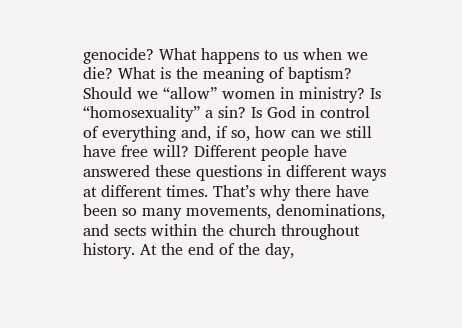genocide? What happens to us when we die? What is the meaning of baptism? Should we “allow” women in ministry? Is “homosexuality” a sin? Is God in control of everything and, if so, how can we still have free will? Different people have answered these questions in different ways at different times. That’s why there have been so many movements, denominations, and sects within the church throughout history. At the end of the day,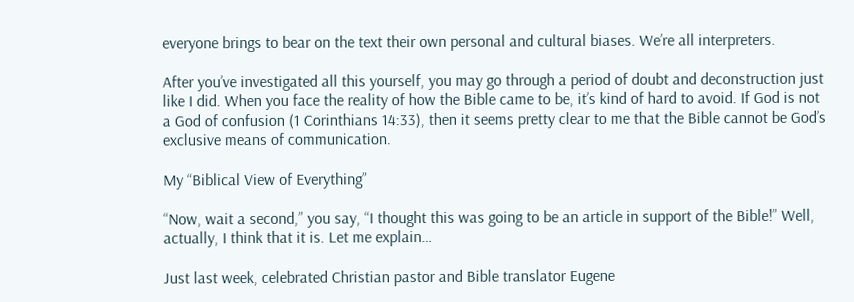everyone brings to bear on the text their own personal and cultural biases. We’re all interpreters.

After you’ve investigated all this yourself, you may go through a period of doubt and deconstruction just like I did. When you face the reality of how the Bible came to be, it’s kind of hard to avoid. If God is not a God of confusion (1 Corinthians 14:33), then it seems pretty clear to me that the Bible cannot be God’s exclusive means of communication.

My “Biblical View of Everything”

“Now, wait a second,” you say, “I thought this was going to be an article in support of the Bible!” Well, actually, I think that it is. Let me explain…

Just last week, celebrated Christian pastor and Bible translator Eugene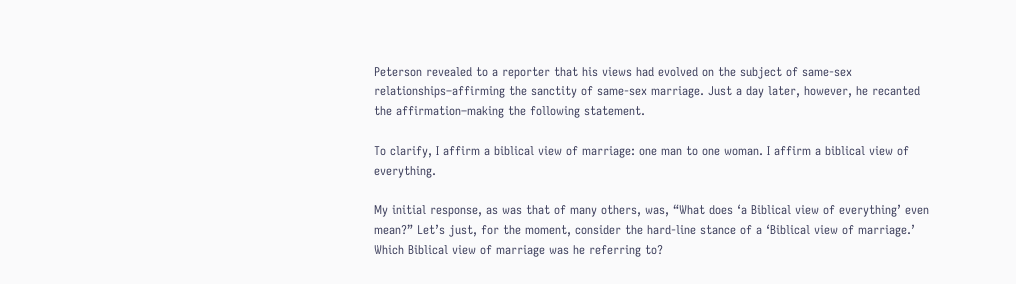Peterson revealed to a reporter that his views had evolved on the subject of same-sex relationships–affirming the sanctity of same-sex marriage. Just a day later, however, he recanted the affirmation–making the following statement.

To clarify, I affirm a biblical view of marriage: one man to one woman. I affirm a biblical view of everything.

My initial response, as was that of many others, was, “What does ‘a Biblical view of everything’ even mean?” Let’s just, for the moment, consider the hard-line stance of a ‘Biblical view of marriage.’ Which Biblical view of marriage was he referring to?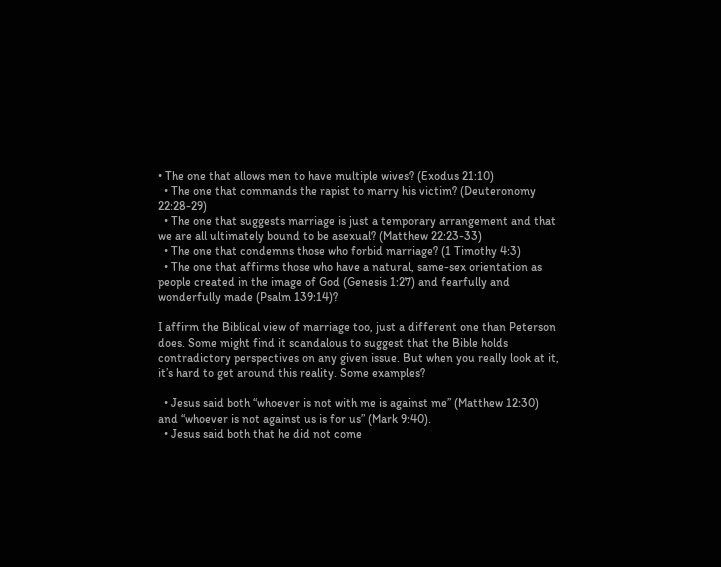• The one that allows men to have multiple wives? (Exodus 21:10)
  • The one that commands the rapist to marry his victim? (Deuteronomy 22:28-29)
  • The one that suggests marriage is just a temporary arrangement and that we are all ultimately bound to be asexual? (Matthew 22:23-33)
  • The one that condemns those who forbid marriage? (1 Timothy 4:3)
  • The one that affirms those who have a natural, same-sex orientation as people created in the image of God (Genesis 1:27) and fearfully and wonderfully made (Psalm 139:14)?

I affirm the Biblical view of marriage too, just a different one than Peterson does. Some might find it scandalous to suggest that the Bible holds contradictory perspectives on any given issue. But when you really look at it, it’s hard to get around this reality. Some examples?

  • Jesus said both “whoever is not with me is against me” (Matthew 12:30) and “whoever is not against us is for us” (Mark 9:40).
  • Jesus said both that he did not come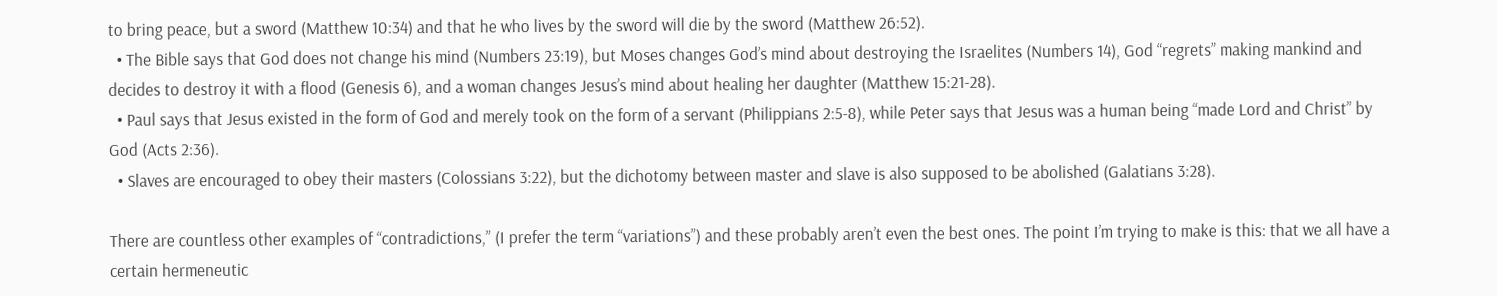to bring peace, but a sword (Matthew 10:34) and that he who lives by the sword will die by the sword (Matthew 26:52).
  • The Bible says that God does not change his mind (Numbers 23:19), but Moses changes God’s mind about destroying the Israelites (Numbers 14), God “regrets” making mankind and decides to destroy it with a flood (Genesis 6), and a woman changes Jesus’s mind about healing her daughter (Matthew 15:21-28).
  • Paul says that Jesus existed in the form of God and merely took on the form of a servant (Philippians 2:5-8), while Peter says that Jesus was a human being “made Lord and Christ” by God (Acts 2:36).
  • Slaves are encouraged to obey their masters (Colossians 3:22), but the dichotomy between master and slave is also supposed to be abolished (Galatians 3:28).

There are countless other examples of “contradictions,” (I prefer the term “variations”) and these probably aren’t even the best ones. The point I’m trying to make is this: that we all have a certain hermeneutic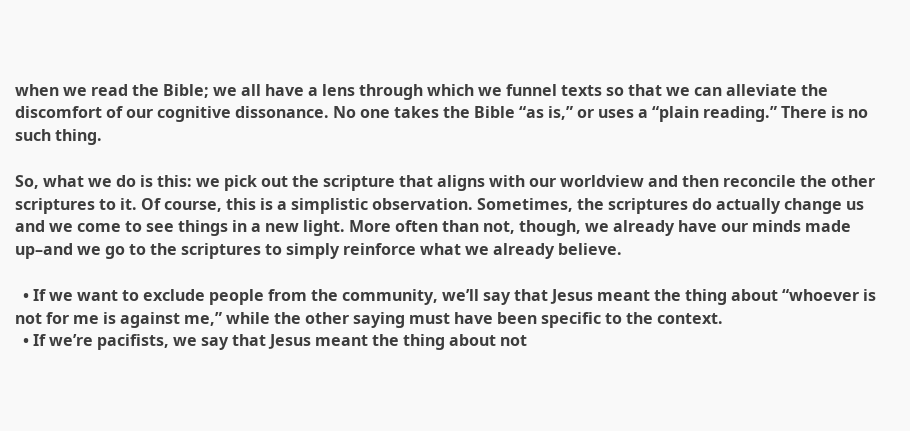when we read the Bible; we all have a lens through which we funnel texts so that we can alleviate the discomfort of our cognitive dissonance. No one takes the Bible “as is,” or uses a “plain reading.” There is no such thing.

So, what we do is this: we pick out the scripture that aligns with our worldview and then reconcile the other scriptures to it. Of course, this is a simplistic observation. Sometimes, the scriptures do actually change us and we come to see things in a new light. More often than not, though, we already have our minds made up–and we go to the scriptures to simply reinforce what we already believe.

  • If we want to exclude people from the community, we’ll say that Jesus meant the thing about “whoever is not for me is against me,” while the other saying must have been specific to the context.
  • If we’re pacifists, we say that Jesus meant the thing about not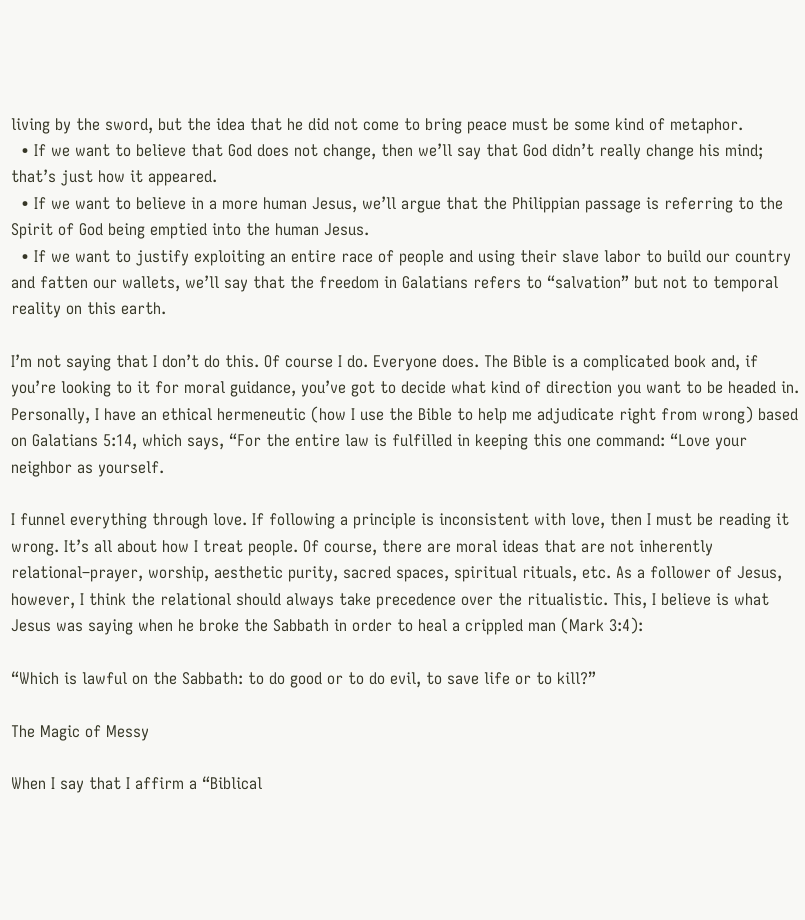living by the sword, but the idea that he did not come to bring peace must be some kind of metaphor.
  • If we want to believe that God does not change, then we’ll say that God didn’t really change his mind; that’s just how it appeared.
  • If we want to believe in a more human Jesus, we’ll argue that the Philippian passage is referring to the Spirit of God being emptied into the human Jesus.
  • If we want to justify exploiting an entire race of people and using their slave labor to build our country and fatten our wallets, we’ll say that the freedom in Galatians refers to “salvation” but not to temporal reality on this earth.

I’m not saying that I don’t do this. Of course I do. Everyone does. The Bible is a complicated book and, if you’re looking to it for moral guidance, you’ve got to decide what kind of direction you want to be headed in. Personally, I have an ethical hermeneutic (how I use the Bible to help me adjudicate right from wrong) based on Galatians 5:14, which says, “For the entire law is fulfilled in keeping this one command: “Love your neighbor as yourself.

I funnel everything through love. If following a principle is inconsistent with love, then I must be reading it wrong. It’s all about how I treat people. Of course, there are moral ideas that are not inherently relational–prayer, worship, aesthetic purity, sacred spaces, spiritual rituals, etc. As a follower of Jesus, however, I think the relational should always take precedence over the ritualistic. This, I believe is what Jesus was saying when he broke the Sabbath in order to heal a crippled man (Mark 3:4):

“Which is lawful on the Sabbath: to do good or to do evil, to save life or to kill?”

The Magic of Messy

When I say that I affirm a “Biblical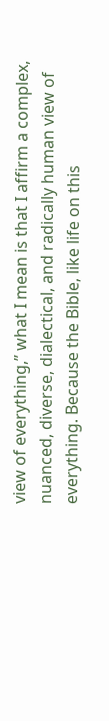view of everything,” what I mean is that I affirm a complex, nuanced, diverse, dialectical, and radically human view of everything. Because the Bible, like life on this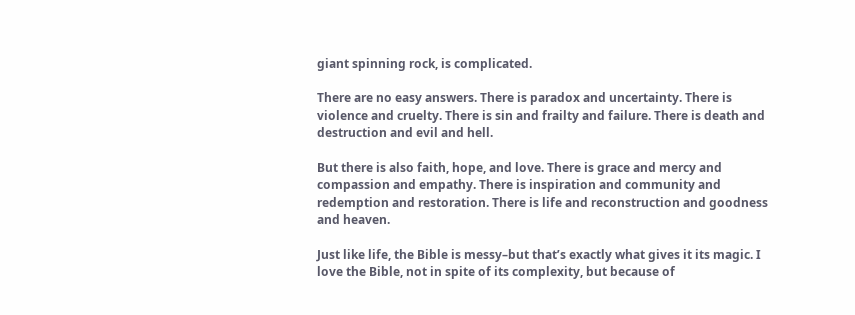giant spinning rock, is complicated.

There are no easy answers. There is paradox and uncertainty. There is violence and cruelty. There is sin and frailty and failure. There is death and destruction and evil and hell.

But there is also faith, hope, and love. There is grace and mercy and compassion and empathy. There is inspiration and community and redemption and restoration. There is life and reconstruction and goodness and heaven.

Just like life, the Bible is messy–but that’s exactly what gives it its magic. I love the Bible, not in spite of its complexity, but because of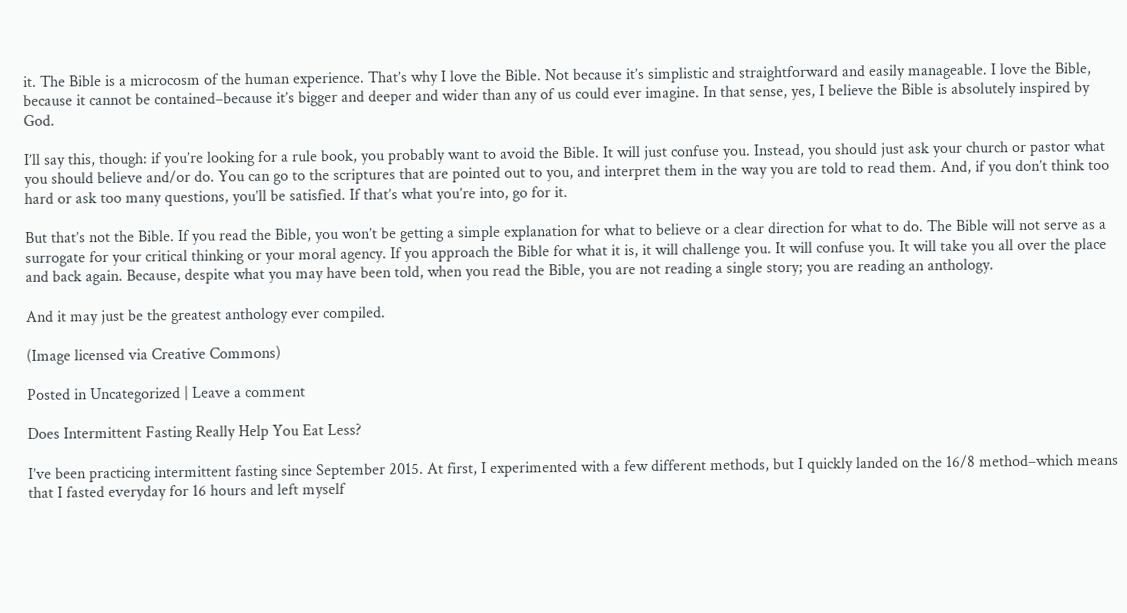it. The Bible is a microcosm of the human experience. That’s why I love the Bible. Not because it’s simplistic and straightforward and easily manageable. I love the Bible, because it cannot be contained–because it’s bigger and deeper and wider than any of us could ever imagine. In that sense, yes, I believe the Bible is absolutely inspired by God.

I’ll say this, though: if you’re looking for a rule book, you probably want to avoid the Bible. It will just confuse you. Instead, you should just ask your church or pastor what you should believe and/or do. You can go to the scriptures that are pointed out to you, and interpret them in the way you are told to read them. And, if you don’t think too hard or ask too many questions, you’ll be satisfied. If that’s what you’re into, go for it.

But that’s not the Bible. If you read the Bible, you won’t be getting a simple explanation for what to believe or a clear direction for what to do. The Bible will not serve as a surrogate for your critical thinking or your moral agency. If you approach the Bible for what it is, it will challenge you. It will confuse you. It will take you all over the place and back again. Because, despite what you may have been told, when you read the Bible, you are not reading a single story; you are reading an anthology.

And it may just be the greatest anthology ever compiled.

(Image licensed via Creative Commons)

Posted in Uncategorized | Leave a comment

Does Intermittent Fasting Really Help You Eat Less?

I’ve been practicing intermittent fasting since September 2015. At first, I experimented with a few different methods, but I quickly landed on the 16/8 method–which means that I fasted everyday for 16 hours and left myself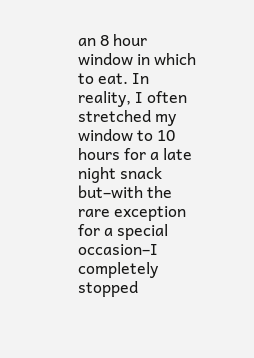an 8 hour window in which to eat. In reality, I often stretched my window to 10 hours for a late night snack but–with the rare exception for a special occasion–I completely stopped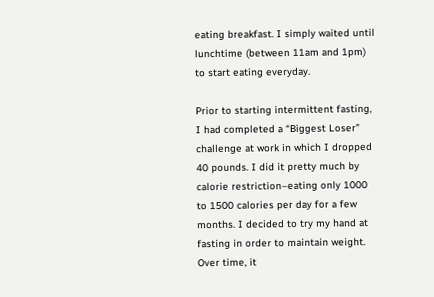eating breakfast. I simply waited until lunchtime (between 11am and 1pm) to start eating everyday.

Prior to starting intermittent fasting, I had completed a “Biggest Loser” challenge at work in which I dropped 40 pounds. I did it pretty much by calorie restriction–eating only 1000 to 1500 calories per day for a few months. I decided to try my hand at fasting in order to maintain weight. Over time, it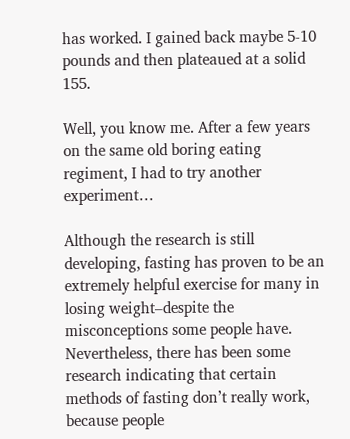has worked. I gained back maybe 5-10 pounds and then plateaued at a solid 155.

Well, you know me. After a few years on the same old boring eating regiment, I had to try another experiment…

Although the research is still developing, fasting has proven to be an extremely helpful exercise for many in losing weight–despite the misconceptions some people have. Nevertheless, there has been some research indicating that certain methods of fasting don’t really work, because people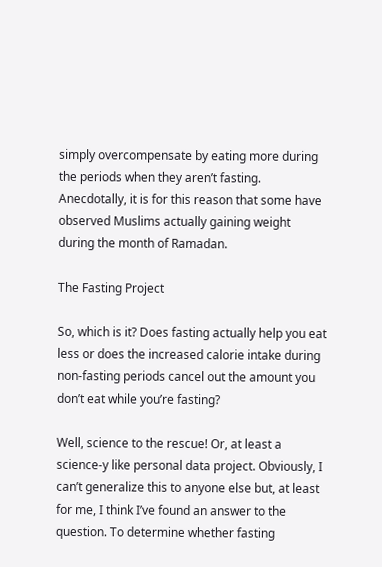simply overcompensate by eating more during the periods when they aren’t fasting. Anecdotally, it is for this reason that some have observed Muslims actually gaining weight during the month of Ramadan.

The Fasting Project

So, which is it? Does fasting actually help you eat less or does the increased calorie intake during non-fasting periods cancel out the amount you don’t eat while you’re fasting?

Well, science to the rescue! Or, at least a science-y like personal data project. Obviously, I can’t generalize this to anyone else but, at least for me, I think I’ve found an answer to the question. To determine whether fasting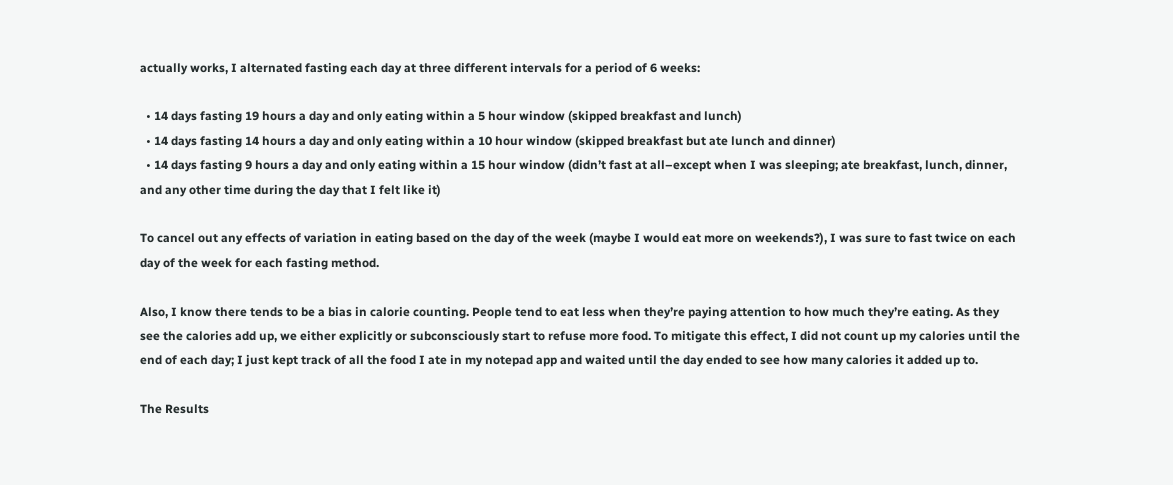actually works, I alternated fasting each day at three different intervals for a period of 6 weeks:

  • 14 days fasting 19 hours a day and only eating within a 5 hour window (skipped breakfast and lunch)
  • 14 days fasting 14 hours a day and only eating within a 10 hour window (skipped breakfast but ate lunch and dinner)
  • 14 days fasting 9 hours a day and only eating within a 15 hour window (didn’t fast at all–except when I was sleeping; ate breakfast, lunch, dinner, and any other time during the day that I felt like it)

To cancel out any effects of variation in eating based on the day of the week (maybe I would eat more on weekends?), I was sure to fast twice on each day of the week for each fasting method.

Also, I know there tends to be a bias in calorie counting. People tend to eat less when they’re paying attention to how much they’re eating. As they see the calories add up, we either explicitly or subconsciously start to refuse more food. To mitigate this effect, I did not count up my calories until the end of each day; I just kept track of all the food I ate in my notepad app and waited until the day ended to see how many calories it added up to.

The Results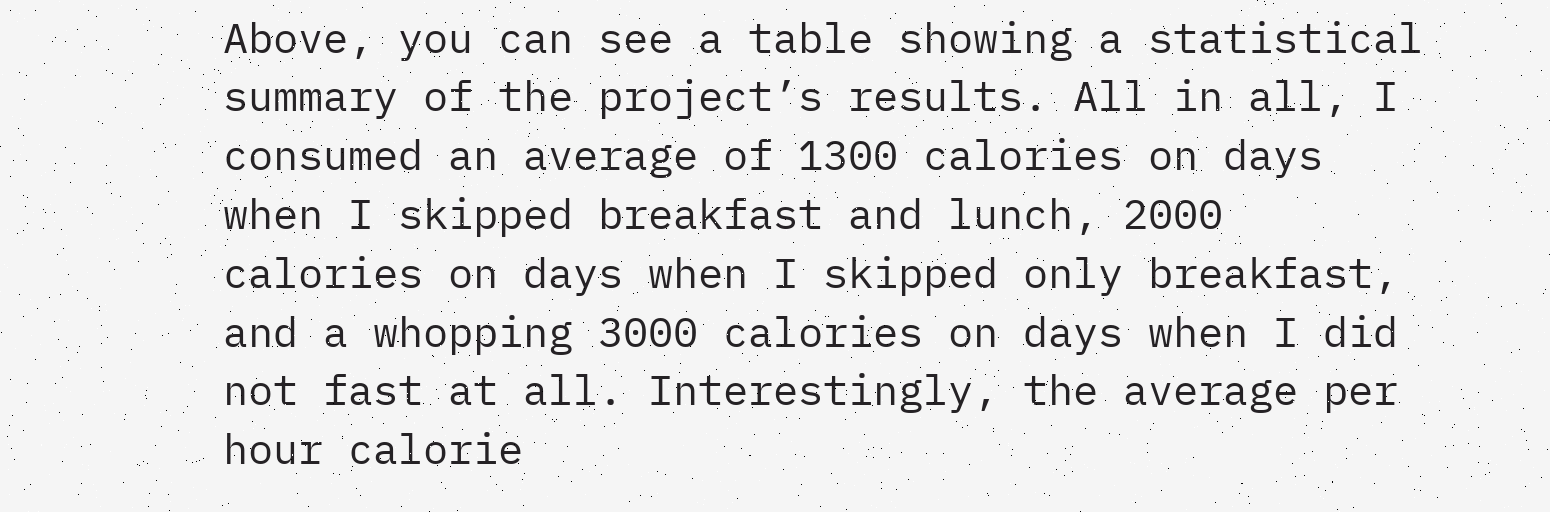Above, you can see a table showing a statistical summary of the project’s results. All in all, I consumed an average of 1300 calories on days when I skipped breakfast and lunch, 2000 calories on days when I skipped only breakfast, and a whopping 3000 calories on days when I did not fast at all. Interestingly, the average per hour calorie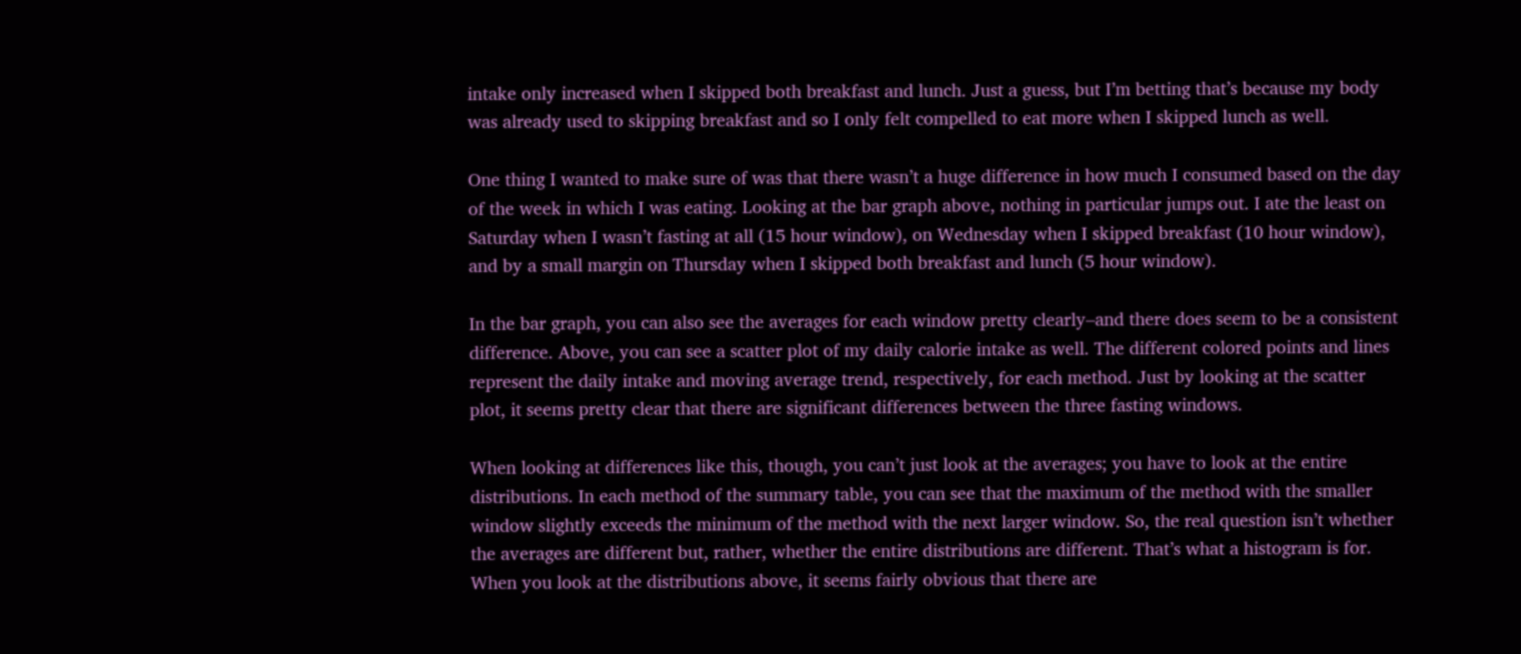intake only increased when I skipped both breakfast and lunch. Just a guess, but I’m betting that’s because my body was already used to skipping breakfast and so I only felt compelled to eat more when I skipped lunch as well.

One thing I wanted to make sure of was that there wasn’t a huge difference in how much I consumed based on the day of the week in which I was eating. Looking at the bar graph above, nothing in particular jumps out. I ate the least on Saturday when I wasn’t fasting at all (15 hour window), on Wednesday when I skipped breakfast (10 hour window), and by a small margin on Thursday when I skipped both breakfast and lunch (5 hour window).

In the bar graph, you can also see the averages for each window pretty clearly–and there does seem to be a consistent difference. Above, you can see a scatter plot of my daily calorie intake as well. The different colored points and lines represent the daily intake and moving average trend, respectively, for each method. Just by looking at the scatter plot, it seems pretty clear that there are significant differences between the three fasting windows.

When looking at differences like this, though, you can’t just look at the averages; you have to look at the entire distributions. In each method of the summary table, you can see that the maximum of the method with the smaller window slightly exceeds the minimum of the method with the next larger window. So, the real question isn’t whether the averages are different but, rather, whether the entire distributions are different. That’s what a histogram is for. When you look at the distributions above, it seems fairly obvious that there are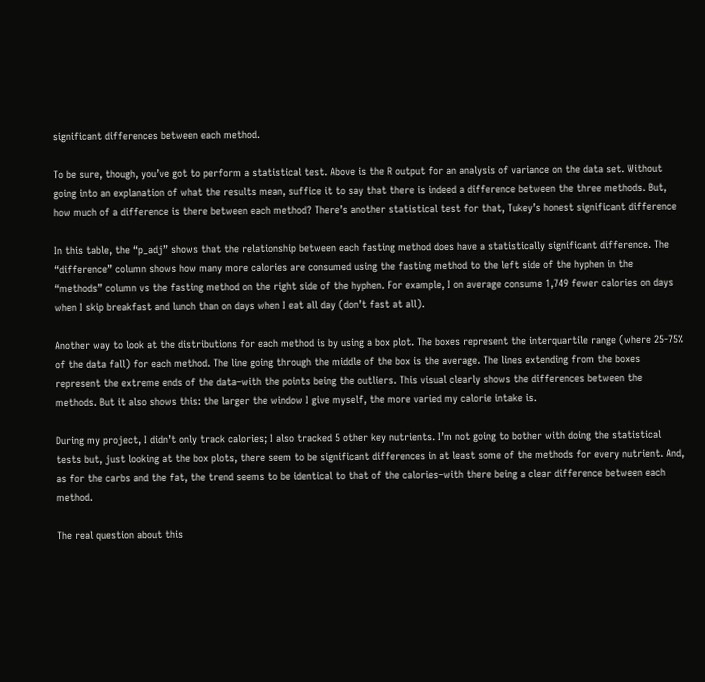significant differences between each method.

To be sure, though, you’ve got to perform a statistical test. Above is the R output for an analysis of variance on the data set. Without going into an explanation of what the results mean, suffice it to say that there is indeed a difference between the three methods. But, how much of a difference is there between each method? There’s another statistical test for that, Tukey’s honest significant difference

In this table, the “p_adj” shows that the relationship between each fasting method does have a statistically significant difference. The “difference” column shows how many more calories are consumed using the fasting method to the left side of the hyphen in the “methods” column vs the fasting method on the right side of the hyphen. For example, I on average consume 1,749 fewer calories on days when I skip breakfast and lunch than on days when I eat all day (don’t fast at all).

Another way to look at the distributions for each method is by using a box plot. The boxes represent the interquartile range (where 25-75% of the data fall) for each method. The line going through the middle of the box is the average. The lines extending from the boxes represent the extreme ends of the data–with the points being the outliers. This visual clearly shows the differences between the methods. But it also shows this: the larger the window I give myself, the more varied my calorie intake is.

During my project, I didn’t only track calories; I also tracked 5 other key nutrients. I’m not going to bother with doing the statistical tests but, just looking at the box plots, there seem to be significant differences in at least some of the methods for every nutrient. And, as for the carbs and the fat, the trend seems to be identical to that of the calories–with there being a clear difference between each method.

The real question about this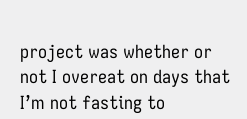project was whether or not I overeat on days that I’m not fasting to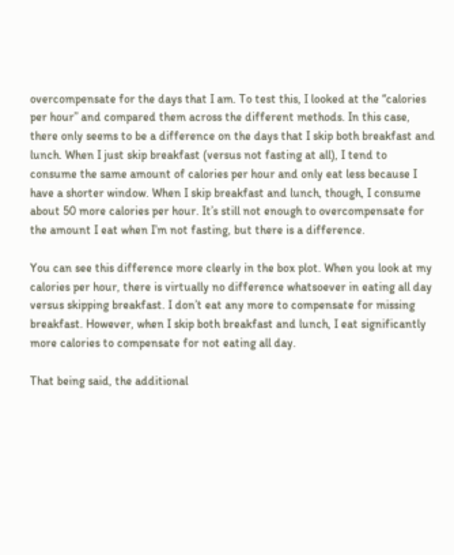overcompensate for the days that I am. To test this, I looked at the “calories per hour” and compared them across the different methods. In this case, there only seems to be a difference on the days that I skip both breakfast and lunch. When I just skip breakfast (versus not fasting at all), I tend to consume the same amount of calories per hour and only eat less because I have a shorter window. When I skip breakfast and lunch, though, I consume about 50 more calories per hour. It’s still not enough to overcompensate for the amount I eat when I’m not fasting, but there is a difference.

You can see this difference more clearly in the box plot. When you look at my calories per hour, there is virtually no difference whatsoever in eating all day versus skipping breakfast. I don’t eat any more to compensate for missing breakfast. However, when I skip both breakfast and lunch, I eat significantly more calories to compensate for not eating all day.

That being said, the additional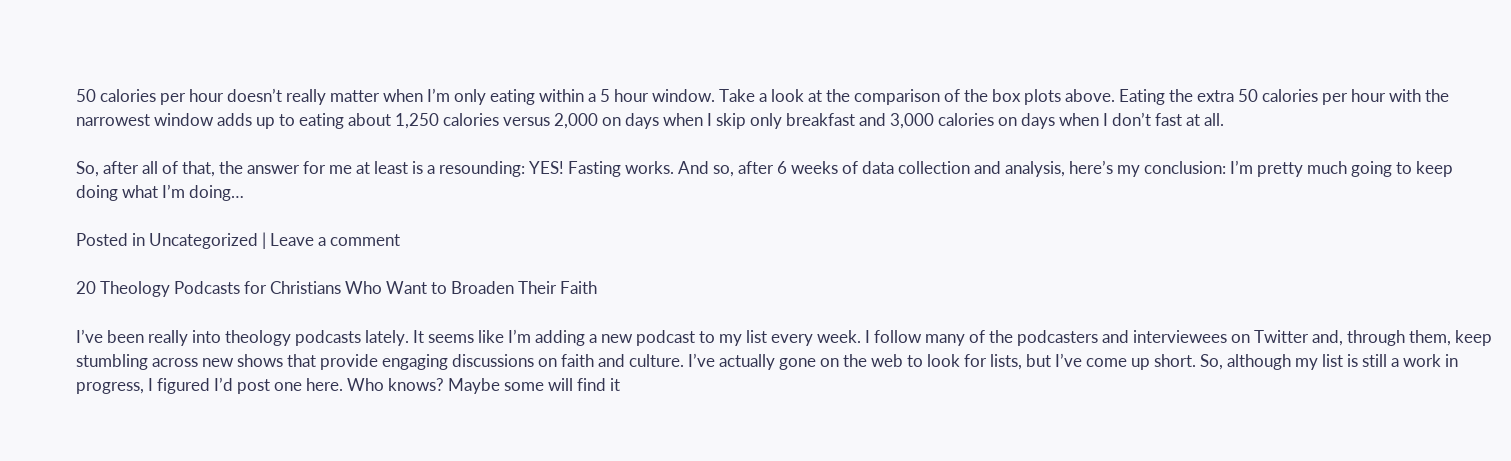50 calories per hour doesn’t really matter when I’m only eating within a 5 hour window. Take a look at the comparison of the box plots above. Eating the extra 50 calories per hour with the narrowest window adds up to eating about 1,250 calories versus 2,000 on days when I skip only breakfast and 3,000 calories on days when I don’t fast at all.

So, after all of that, the answer for me at least is a resounding: YES! Fasting works. And so, after 6 weeks of data collection and analysis, here’s my conclusion: I’m pretty much going to keep doing what I’m doing…

Posted in Uncategorized | Leave a comment

20 Theology Podcasts for Christians Who Want to Broaden Their Faith

I’ve been really into theology podcasts lately. It seems like I’m adding a new podcast to my list every week. I follow many of the podcasters and interviewees on Twitter and, through them, keep stumbling across new shows that provide engaging discussions on faith and culture. I’ve actually gone on the web to look for lists, but I’ve come up short. So, although my list is still a work in progress, I figured I’d post one here. Who knows? Maybe some will find it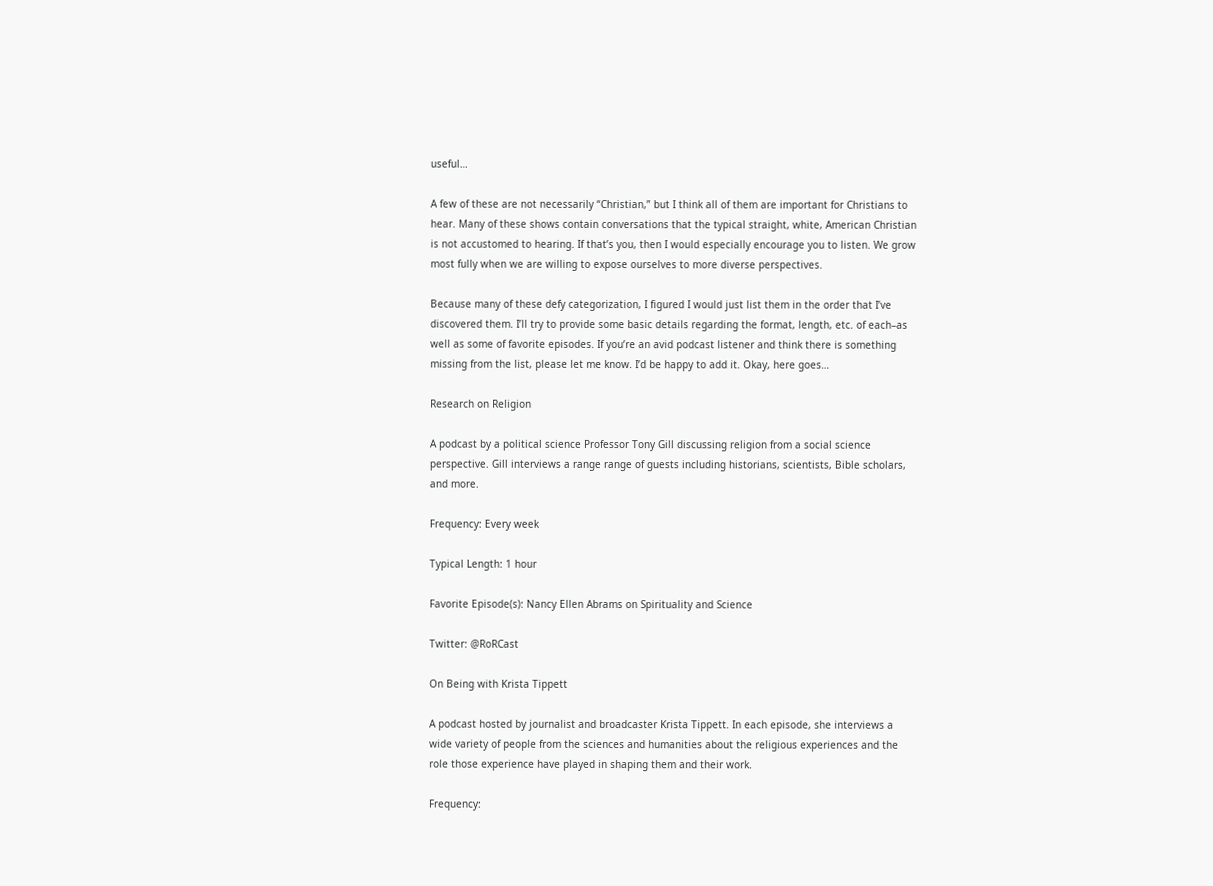useful…

A few of these are not necessarily “Christian,” but I think all of them are important for Christians to hear. Many of these shows contain conversations that the typical straight, white, American Christian is not accustomed to hearing. If that’s you, then I would especially encourage you to listen. We grow most fully when we are willing to expose ourselves to more diverse perspectives.

Because many of these defy categorization, I figured I would just list them in the order that I’ve discovered them. I’ll try to provide some basic details regarding the format, length, etc. of each–as well as some of favorite episodes. If you’re an avid podcast listener and think there is something missing from the list, please let me know. I’d be happy to add it. Okay, here goes…

Research on Religion

A podcast by a political science Professor Tony Gill discussing religion from a social science perspective. Gill interviews a range range of guests including historians, scientists, Bible scholars, and more.

Frequency: Every week

Typical Length: 1 hour

Favorite Episode(s): Nancy Ellen Abrams on Spirituality and Science

Twitter: @RoRCast

On Being with Krista Tippett

A podcast hosted by journalist and broadcaster Krista Tippett. In each episode, she interviews a wide variety of people from the sciences and humanities about the religious experiences and the role those experience have played in shaping them and their work.

Frequency: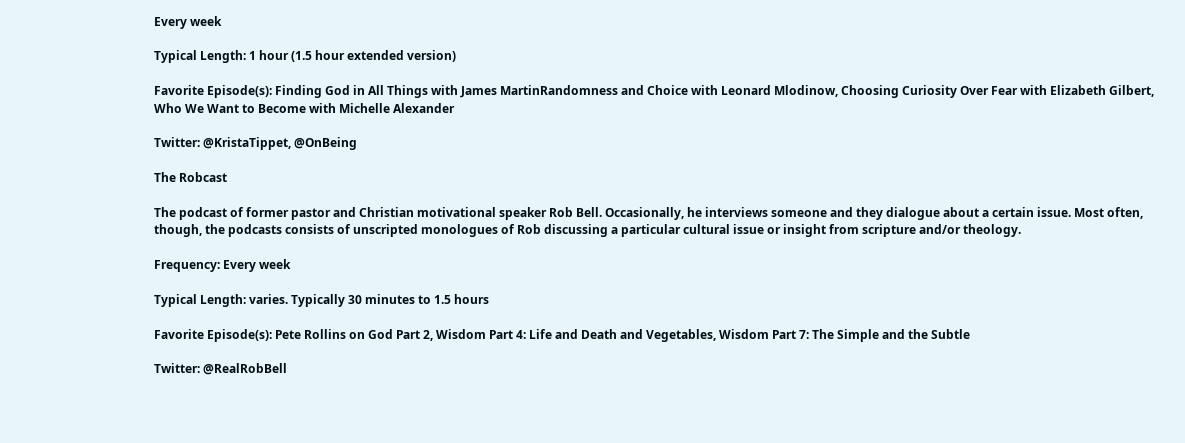Every week

Typical Length: 1 hour (1.5 hour extended version)

Favorite Episode(s): Finding God in All Things with James MartinRandomness and Choice with Leonard Mlodinow, Choosing Curiosity Over Fear with Elizabeth Gilbert, Who We Want to Become with Michelle Alexander

Twitter: @KristaTippet, @OnBeing

The Robcast

The podcast of former pastor and Christian motivational speaker Rob Bell. Occasionally, he interviews someone and they dialogue about a certain issue. Most often, though, the podcasts consists of unscripted monologues of Rob discussing a particular cultural issue or insight from scripture and/or theology.

Frequency: Every week

Typical Length: varies. Typically 30 minutes to 1.5 hours

Favorite Episode(s): Pete Rollins on God Part 2, Wisdom Part 4: Life and Death and Vegetables, Wisdom Part 7: The Simple and the Subtle

Twitter: @RealRobBell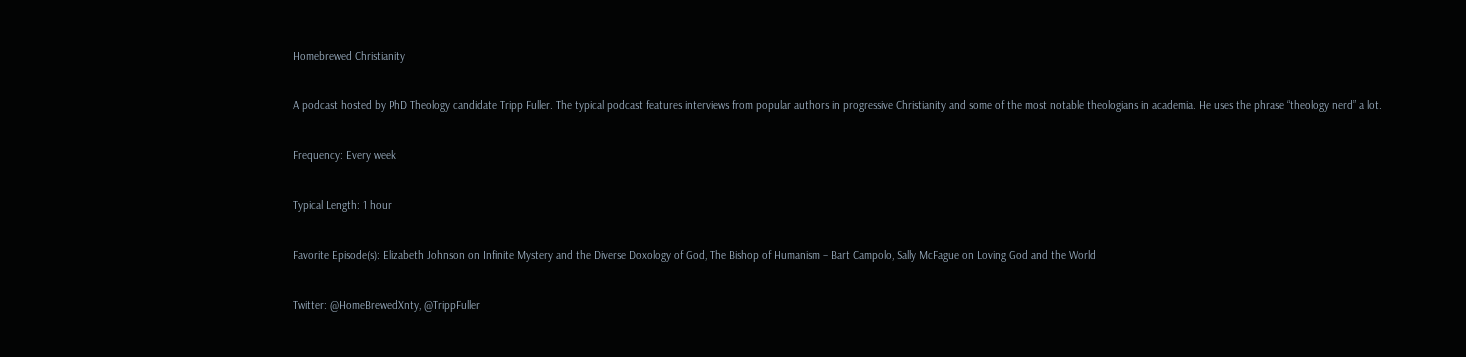Homebrewed Christianity

A podcast hosted by PhD Theology candidate Tripp Fuller. The typical podcast features interviews from popular authors in progressive Christianity and some of the most notable theologians in academia. He uses the phrase “theology nerd” a lot.

Frequency: Every week

Typical Length: 1 hour

Favorite Episode(s): Elizabeth Johnson on Infinite Mystery and the Diverse Doxology of God, The Bishop of Humanism – Bart Campolo, Sally McFague on Loving God and the World

Twitter: @HomeBrewedXnty, @TrippFuller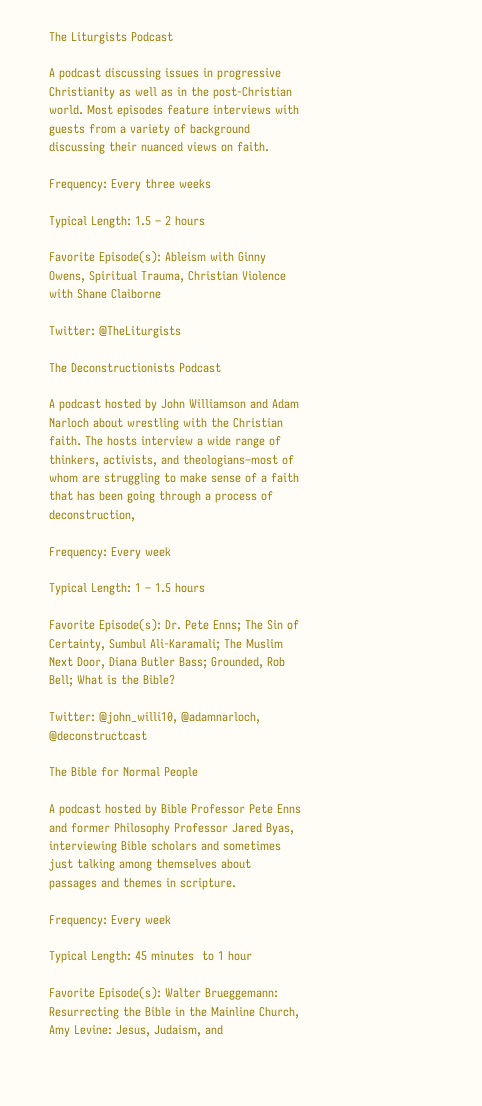The Liturgists Podcast

A podcast discussing issues in progressive Christianity as well as in the post-Christian world. Most episodes feature interviews with guests from a variety of background discussing their nuanced views on faith.

Frequency: Every three weeks

Typical Length: 1.5 – 2 hours

Favorite Episode(s): Ableism with Ginny Owens, Spiritual Trauma, Christian Violence with Shane Claiborne

Twitter: @TheLiturgists

The Deconstructionists Podcast

A podcast hosted by John Williamson and Adam Narloch about wrestling with the Christian faith. The hosts interview a wide range of thinkers, activists, and theologians–most of whom are struggling to make sense of a faith that has been going through a process of deconstruction,

Frequency: Every week

Typical Length: 1 – 1.5 hours

Favorite Episode(s): Dr. Pete Enns; The Sin of Certainty, Sumbul Ali-Karamali; The Muslim Next Door, Diana Butler Bass; Grounded, Rob Bell; What is the Bible?

Twitter: @john_willi10, @adamnarloch, @deconstructcast

The Bible for Normal People

A podcast hosted by Bible Professor Pete Enns and former Philosophy Professor Jared Byas, interviewing Bible scholars and sometimes just talking among themselves about passages and themes in scripture.

Frequency: Every week

Typical Length: 45 minutes  to 1 hour

Favorite Episode(s): Walter Brueggemann: Resurrecting the Bible in the Mainline Church, Amy Levine: Jesus, Judaism, and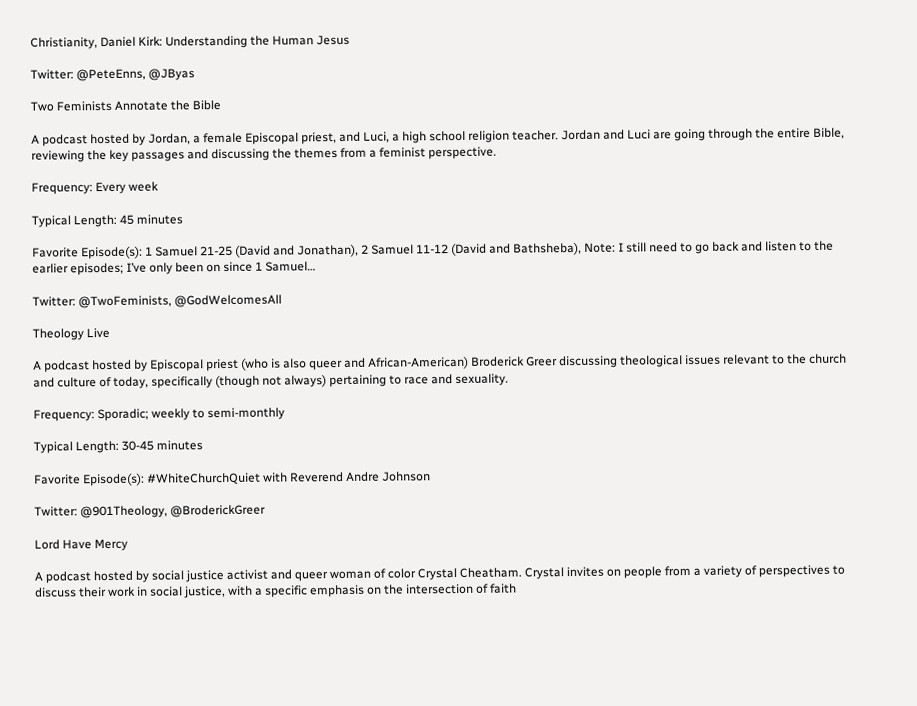Christianity, Daniel Kirk: Understanding the Human Jesus

Twitter: @PeteEnns, @JByas

Two Feminists Annotate the Bible

A podcast hosted by Jordan, a female Episcopal priest, and Luci, a high school religion teacher. Jordan and Luci are going through the entire Bible, reviewing the key passages and discussing the themes from a feminist perspective.

Frequency: Every week

Typical Length: 45 minutes

Favorite Episode(s): 1 Samuel 21-25 (David and Jonathan), 2 Samuel 11-12 (David and Bathsheba), Note: I still need to go back and listen to the earlier episodes; I’ve only been on since 1 Samuel…

Twitter: @TwoFeminists, @GodWelcomesAll

Theology Live

A podcast hosted by Episcopal priest (who is also queer and African-American) Broderick Greer discussing theological issues relevant to the church and culture of today, specifically (though not always) pertaining to race and sexuality.

Frequency: Sporadic; weekly to semi-monthly

Typical Length: 30-45 minutes

Favorite Episode(s): #WhiteChurchQuiet with Reverend Andre Johnson

Twitter: @901Theology, @BroderickGreer

Lord Have Mercy

A podcast hosted by social justice activist and queer woman of color Crystal Cheatham. Crystal invites on people from a variety of perspectives to discuss their work in social justice, with a specific emphasis on the intersection of faith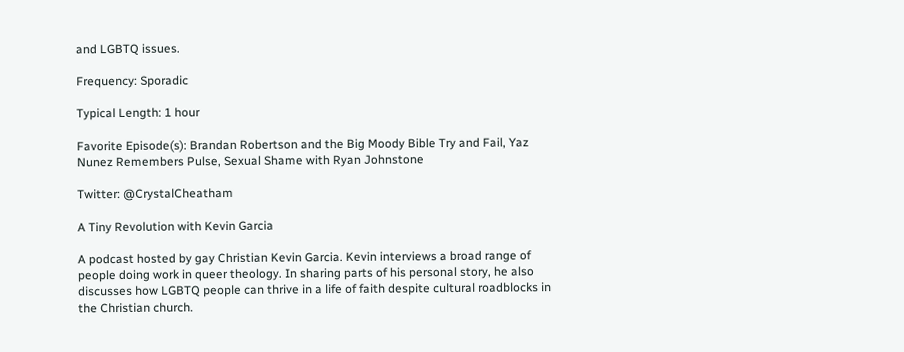and LGBTQ issues.

Frequency: Sporadic

Typical Length: 1 hour

Favorite Episode(s): Brandan Robertson and the Big Moody Bible Try and Fail, Yaz Nunez Remembers Pulse, Sexual Shame with Ryan Johnstone

Twitter: @CrystalCheatham

A Tiny Revolution with Kevin Garcia

A podcast hosted by gay Christian Kevin Garcia. Kevin interviews a broad range of people doing work in queer theology. In sharing parts of his personal story, he also discusses how LGBTQ people can thrive in a life of faith despite cultural roadblocks in the Christian church.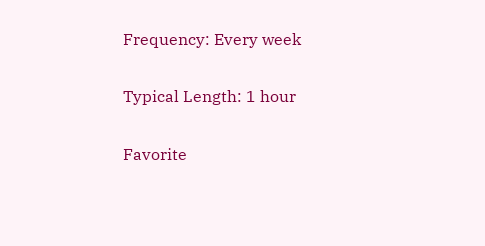Frequency: Every week

Typical Length: 1 hour

Favorite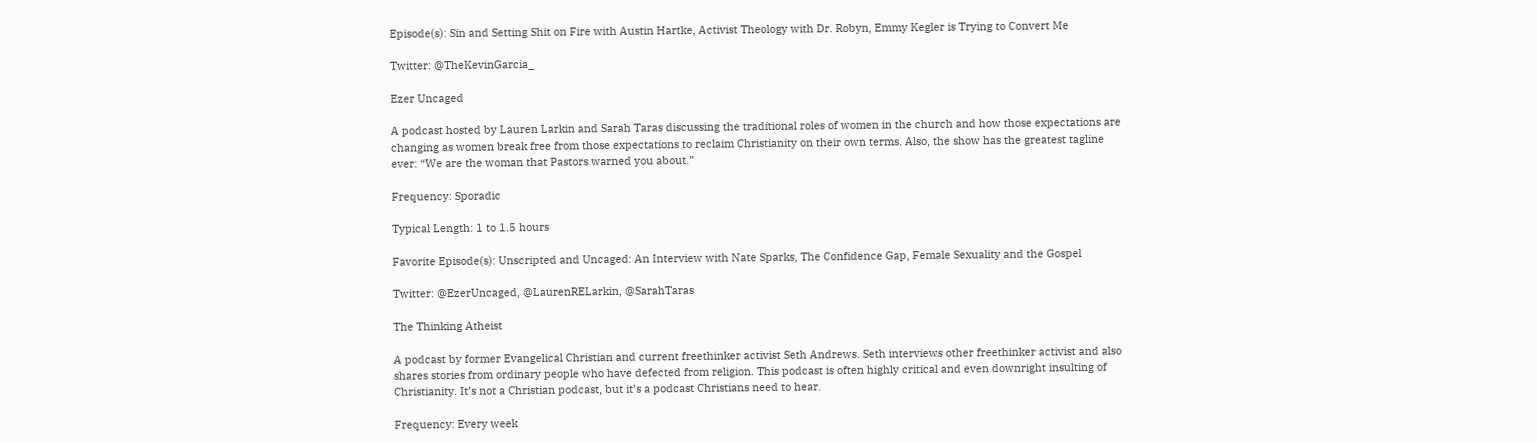Episode(s): Sin and Setting Shit on Fire with Austin Hartke, Activist Theology with Dr. Robyn, Emmy Kegler is Trying to Convert Me

Twitter: @TheKevinGarcia_

Ezer Uncaged

A podcast hosted by Lauren Larkin and Sarah Taras discussing the traditional roles of women in the church and how those expectations are changing as women break free from those expectations to reclaim Christianity on their own terms. Also, the show has the greatest tagline ever: “We are the woman that Pastors warned you about.”

Frequency: Sporadic

Typical Length: 1 to 1.5 hours

Favorite Episode(s): Unscripted and Uncaged: An Interview with Nate Sparks, The Confidence Gap, Female Sexuality and the Gospel

Twitter: @EzerUncaged, @LaurenRELarkin, @SarahTaras

The Thinking Atheist

A podcast by former Evangelical Christian and current freethinker activist Seth Andrews. Seth interviews other freethinker activist and also shares stories from ordinary people who have defected from religion. This podcast is often highly critical and even downright insulting of Christianity. It’s not a Christian podcast, but it’s a podcast Christians need to hear.

Frequency: Every week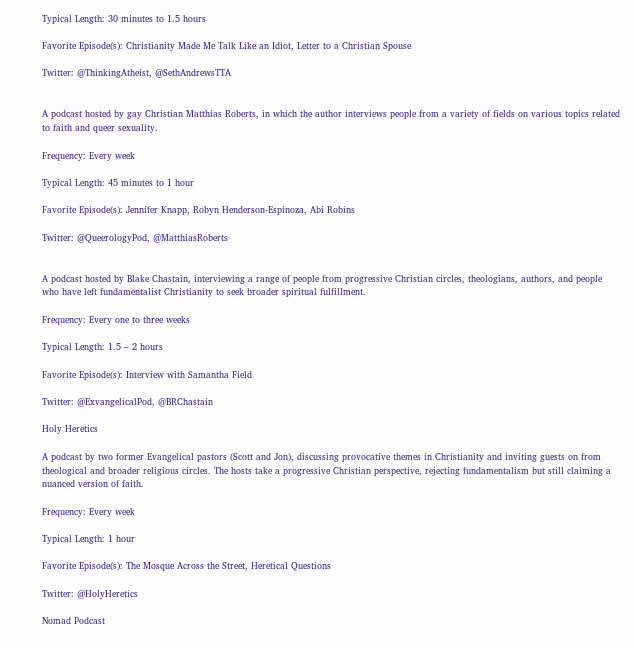Typical Length: 30 minutes to 1.5 hours

Favorite Episode(s): Christianity Made Me Talk Like an Idiot, Letter to a Christian Spouse

Twitter: @ThinkingAtheist, @SethAndrewsTTA


A podcast hosted by gay Christian Matthias Roberts, in which the author interviews people from a variety of fields on various topics related to faith and queer sexuality.

Frequency: Every week

Typical Length: 45 minutes to 1 hour

Favorite Episode(s): Jennifer Knapp, Robyn Henderson-Espinoza, Abi Robins

Twitter: @QueerologyPod, @MatthiasRoberts


A podcast hosted by Blake Chastain, interviewing a range of people from progressive Christian circles, theologians, authors, and people who have left fundamentalist Christianity to seek broader spiritual fulfillment.

Frequency: Every one to three weeks

Typical Length: 1.5 – 2 hours

Favorite Episode(s): Interview with Samantha Field

Twitter: @ExvangelicalPod, @BRChastain

Holy Heretics

A podcast by two former Evangelical pastors (Scott and Jon), discussing provocative themes in Christianity and inviting guests on from theological and broader religious circles. The hosts take a progressive Christian perspective, rejecting fundamentalism but still claiming a nuanced version of faith.

Frequency: Every week

Typical Length: 1 hour

Favorite Episode(s): The Mosque Across the Street, Heretical Questions

Twitter: @HolyHeretics

Nomad Podcast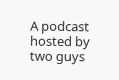A podcast hosted by two guys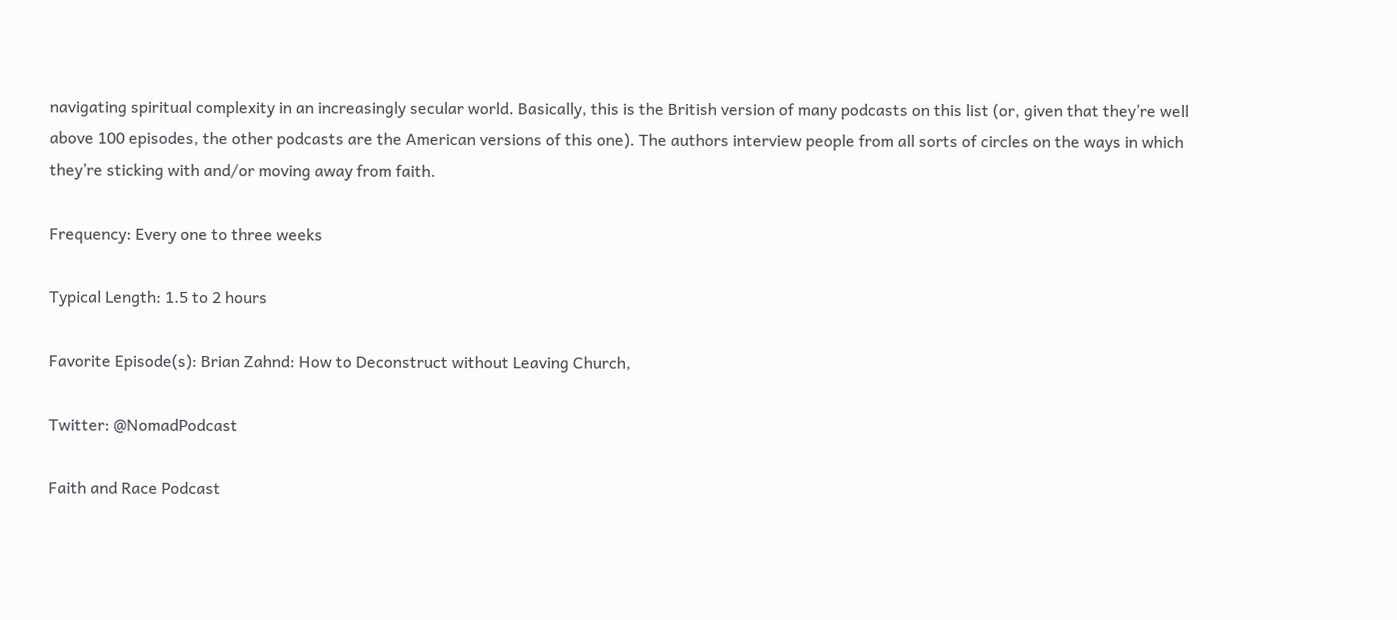navigating spiritual complexity in an increasingly secular world. Basically, this is the British version of many podcasts on this list (or, given that they’re well above 100 episodes, the other podcasts are the American versions of this one). The authors interview people from all sorts of circles on the ways in which they’re sticking with and/or moving away from faith.

Frequency: Every one to three weeks

Typical Length: 1.5 to 2 hours

Favorite Episode(s): Brian Zahnd: How to Deconstruct without Leaving Church,

Twitter: @NomadPodcast

Faith and Race Podcast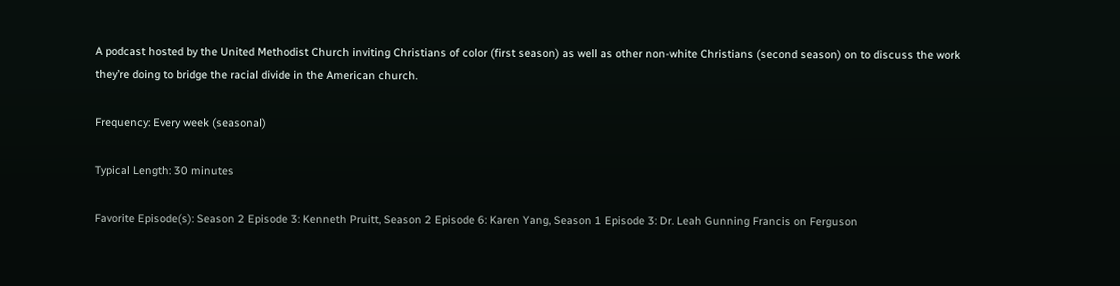A podcast hosted by the United Methodist Church inviting Christians of color (first season) as well as other non-white Christians (second season) on to discuss the work they’re doing to bridge the racial divide in the American church.

Frequency: Every week (seasonal)

Typical Length: 30 minutes

Favorite Episode(s): Season 2 Episode 3: Kenneth Pruitt, Season 2 Episode 6: Karen Yang, Season 1 Episode 3: Dr. Leah Gunning Francis on Ferguson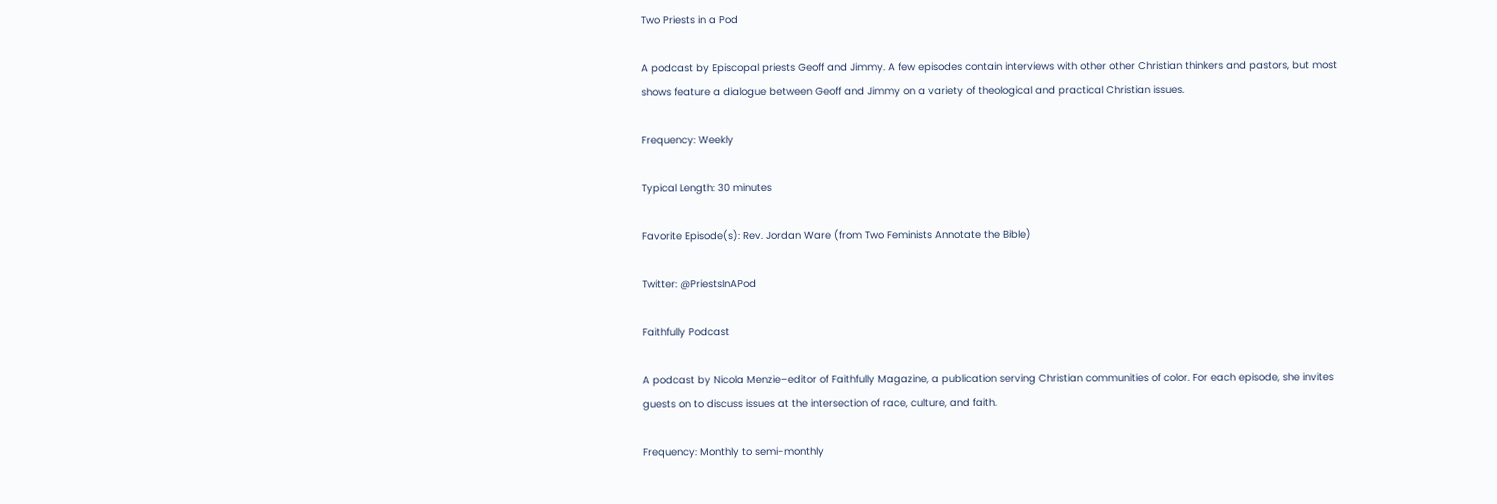Two Priests in a Pod

A podcast by Episcopal priests Geoff and Jimmy. A few episodes contain interviews with other other Christian thinkers and pastors, but most shows feature a dialogue between Geoff and Jimmy on a variety of theological and practical Christian issues.

Frequency: Weekly

Typical Length: 30 minutes

Favorite Episode(s): Rev. Jordan Ware (from Two Feminists Annotate the Bible)

Twitter: @PriestsInAPod

Faithfully Podcast

A podcast by Nicola Menzie–editor of Faithfully Magazine, a publication serving Christian communities of color. For each episode, she invites guests on to discuss issues at the intersection of race, culture, and faith.

Frequency: Monthly to semi-monthly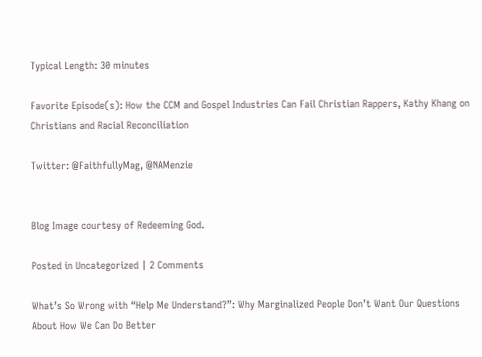Typical Length: 30 minutes

Favorite Episode(s): How the CCM and Gospel Industries Can Fail Christian Rappers, Kathy Khang on Christians and Racial Reconciliation

Twitter: @FaithfullyMag, @NAMenzie


Blog Image courtesy of Redeeming God.

Posted in Uncategorized | 2 Comments

What’s So Wrong with “Help Me Understand?”: Why Marginalized People Don’t Want Our Questions About How We Can Do Better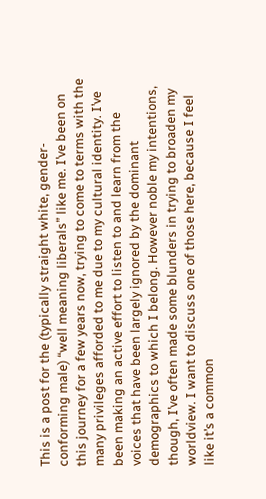This is a post for the (typically straight white, gender-conforming male) “well meaning liberals” like me. I’ve been on this journey for a few years now, trying to come to terms with the many privileges afforded to me due to my cultural identity. I’ve been making an active effort to listen to and learn from the voices that have been largely ignored by the dominant demographics to which I belong. However noble my intentions, though, I’ve often made some blunders in trying to broaden my worldview. I want to discuss one of those here, because I feel like it’s a common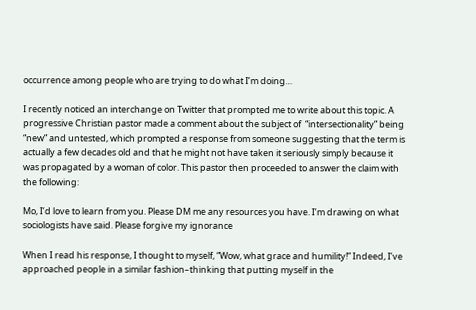occurrence among people who are trying to do what I’m doing…

I recently noticed an interchange on Twitter that prompted me to write about this topic. A progressive Christian pastor made a comment about the subject of  “intersectionality” being “new” and untested, which prompted a response from someone suggesting that the term is actually a few decades old and that he might not have taken it seriously simply because it was propagated by a woman of color. This pastor then proceeded to answer the claim with the following:

Mo, I’d love to learn from you. Please DM me any resources you have. I’m drawing on what sociologists have said. Please forgive my ignorance

When I read his response, I thought to myself, “Wow, what grace and humility!” Indeed, I’ve approached people in a similar fashion–thinking that putting myself in the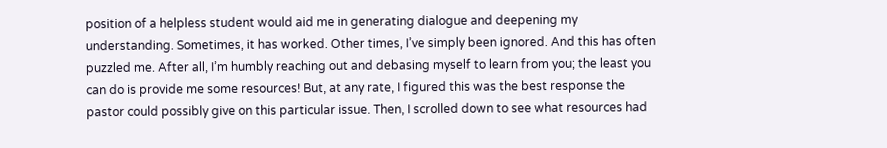position of a helpless student would aid me in generating dialogue and deepening my understanding. Sometimes, it has worked. Other times, I’ve simply been ignored. And this has often puzzled me. After all, I’m humbly reaching out and debasing myself to learn from you; the least you can do is provide me some resources! But, at any rate, I figured this was the best response the pastor could possibly give on this particular issue. Then, I scrolled down to see what resources had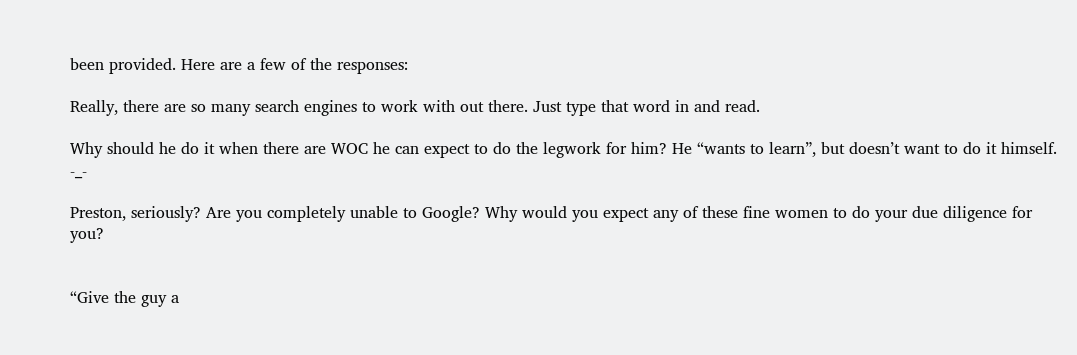been provided. Here are a few of the responses:

Really, there are so many search engines to work with out there. Just type that word in and read.

Why should he do it when there are WOC he can expect to do the legwork for him? He “wants to learn”, but doesn’t want to do it himself. -_-

Preston, seriously? Are you completely unable to Google? Why would you expect any of these fine women to do your due diligence for you?


“Give the guy a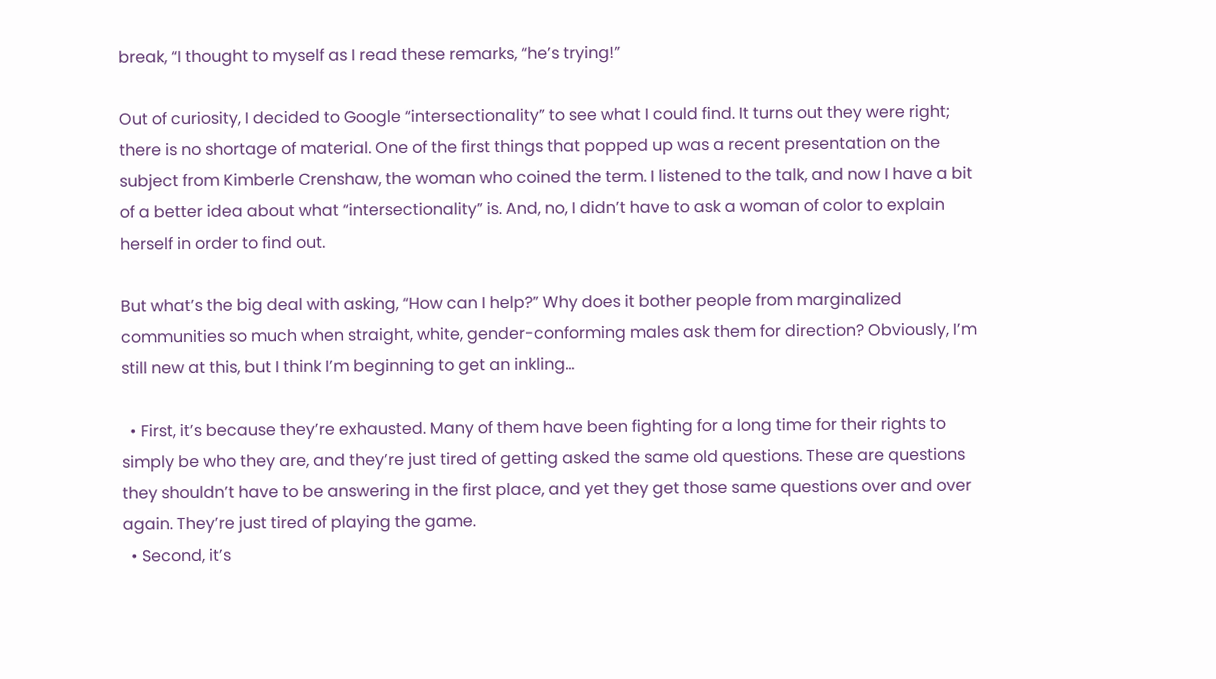break, “I thought to myself as I read these remarks, “he’s trying!”

Out of curiosity, I decided to Google “intersectionality” to see what I could find. It turns out they were right; there is no shortage of material. One of the first things that popped up was a recent presentation on the subject from Kimberle Crenshaw, the woman who coined the term. I listened to the talk, and now I have a bit of a better idea about what “intersectionality” is. And, no, I didn’t have to ask a woman of color to explain herself in order to find out.

But what’s the big deal with asking, “How can I help?” Why does it bother people from marginalized communities so much when straight, white, gender-conforming males ask them for direction? Obviously, I’m still new at this, but I think I’m beginning to get an inkling…

  • First, it’s because they’re exhausted. Many of them have been fighting for a long time for their rights to simply be who they are, and they’re just tired of getting asked the same old questions. These are questions they shouldn’t have to be answering in the first place, and yet they get those same questions over and over again. They’re just tired of playing the game.
  • Second, it’s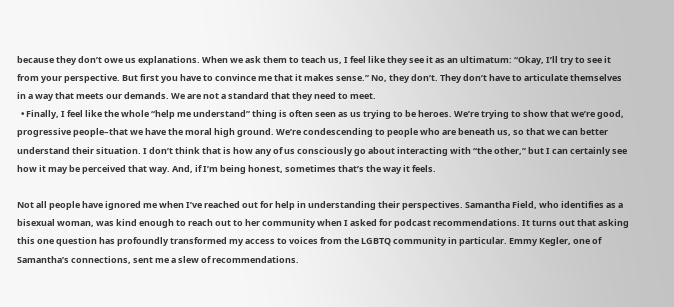because they don’t owe us explanations. When we ask them to teach us, I feel like they see it as an ultimatum: “Okay, I’ll try to see it from your perspective. But first you have to convince me that it makes sense.” No, they don’t. They don’t have to articulate themselves in a way that meets our demands. We are not a standard that they need to meet.
  • Finally, I feel like the whole “help me understand” thing is often seen as us trying to be heroes. We’re trying to show that we’re good, progressive people–that we have the moral high ground. We’re condescending to people who are beneath us, so that we can better understand their situation. I don’t think that is how any of us consciously go about interacting with “the other,” but I can certainly see how it may be perceived that way. And, if I’m being honest, sometimes that’s the way it feels.

Not all people have ignored me when I’ve reached out for help in understanding their perspectives. Samantha Field, who identifies as a bisexual woman, was kind enough to reach out to her community when I asked for podcast recommendations. It turns out that asking this one question has profoundly transformed my access to voices from the LGBTQ community in particular. Emmy Kegler, one of Samantha’s connections, sent me a slew of recommendations.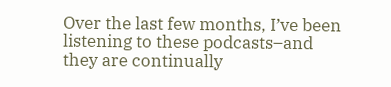Over the last few months, I’ve been listening to these podcasts–and they are continually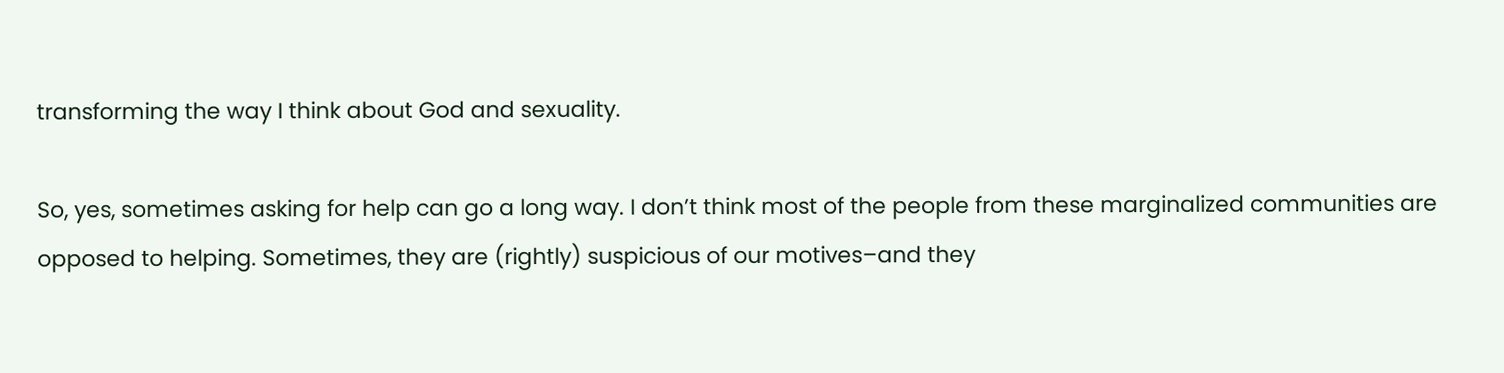transforming the way I think about God and sexuality.

So, yes, sometimes asking for help can go a long way. I don’t think most of the people from these marginalized communities are opposed to helping. Sometimes, they are (rightly) suspicious of our motives–and they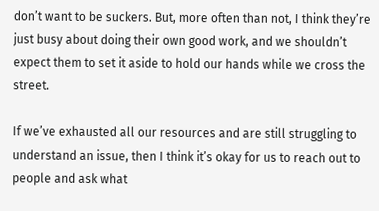don’t want to be suckers. But, more often than not, I think they’re just busy about doing their own good work, and we shouldn’t expect them to set it aside to hold our hands while we cross the street.

If we’ve exhausted all our resources and are still struggling to understand an issue, then I think it’s okay for us to reach out to people and ask what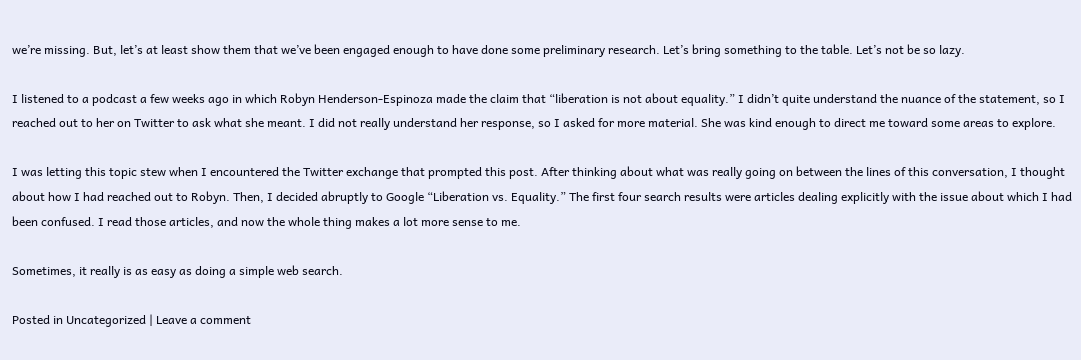we’re missing. But, let’s at least show them that we’ve been engaged enough to have done some preliminary research. Let’s bring something to the table. Let’s not be so lazy.

I listened to a podcast a few weeks ago in which Robyn Henderson-Espinoza made the claim that “liberation is not about equality.” I didn’t quite understand the nuance of the statement, so I reached out to her on Twitter to ask what she meant. I did not really understand her response, so I asked for more material. She was kind enough to direct me toward some areas to explore.

I was letting this topic stew when I encountered the Twitter exchange that prompted this post. After thinking about what was really going on between the lines of this conversation, I thought about how I had reached out to Robyn. Then, I decided abruptly to Google “Liberation vs. Equality.” The first four search results were articles dealing explicitly with the issue about which I had been confused. I read those articles, and now the whole thing makes a lot more sense to me.

Sometimes, it really is as easy as doing a simple web search.

Posted in Uncategorized | Leave a comment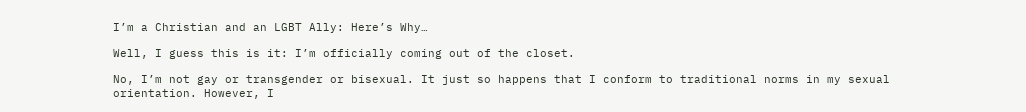I’m a Christian and an LGBT Ally: Here’s Why…

Well, I guess this is it: I’m officially coming out of the closet.

No, I’m not gay or transgender or bisexual. It just so happens that I conform to traditional norms in my sexual orientation. However, I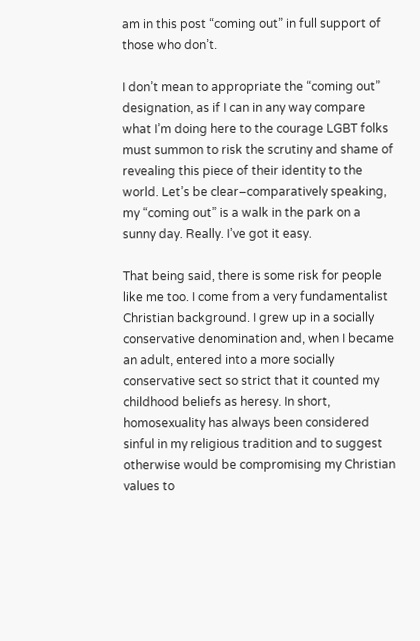am in this post “coming out” in full support of those who don’t.

I don’t mean to appropriate the “coming out” designation, as if I can in any way compare what I’m doing here to the courage LGBT folks must summon to risk the scrutiny and shame of revealing this piece of their identity to the world. Let’s be clear–comparatively speaking, my “coming out” is a walk in the park on a sunny day. Really. I’ve got it easy.

That being said, there is some risk for people like me too. I come from a very fundamentalist Christian background. I grew up in a socially conservative denomination and, when I became an adult, entered into a more socially conservative sect so strict that it counted my childhood beliefs as heresy. In short, homosexuality has always been considered sinful in my religious tradition and to suggest otherwise would be compromising my Christian values to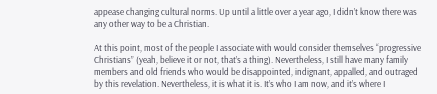appease changing cultural norms. Up until a little over a year ago, I didn’t know there was any other way to be a Christian.

At this point, most of the people I associate with would consider themselves “progressive Christians” (yeah, believe it or not, that’s a thing). Nevertheless, I still have many family members and old friends who would be disappointed, indignant, appalled, and outraged by this revelation. Nevertheless, it is what it is. It’s who I am now, and it’s where I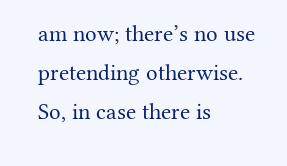am now; there’s no use pretending otherwise. So, in case there is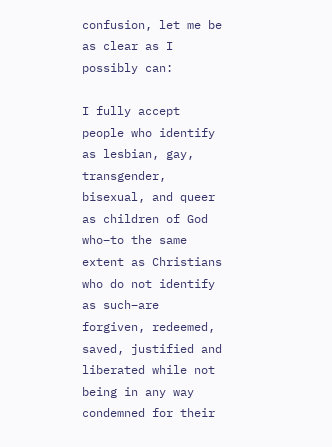confusion, let me be as clear as I possibly can:

I fully accept people who identify as lesbian, gay, transgender, bisexual, and queer as children of God who–to the same extent as Christians who do not identify as such–are forgiven, redeemed, saved, justified and liberated while not being in any way condemned for their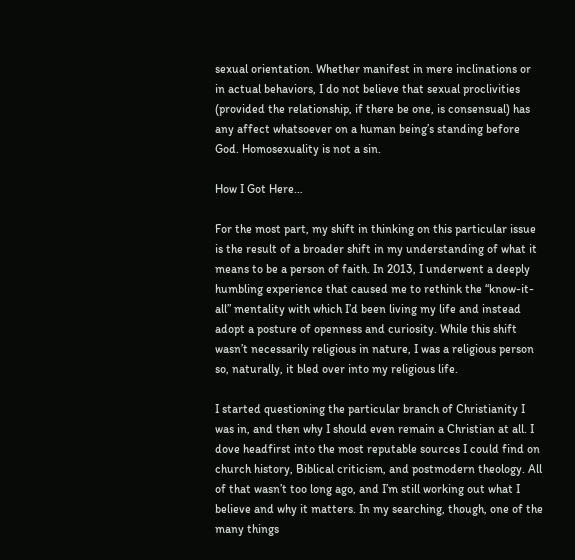sexual orientation. Whether manifest in mere inclinations or in actual behaviors, I do not believe that sexual proclivities (provided the relationship, if there be one, is consensual) has any affect whatsoever on a human being’s standing before God. Homosexuality is not a sin.

How I Got Here…

For the most part, my shift in thinking on this particular issue is the result of a broader shift in my understanding of what it means to be a person of faith. In 2013, I underwent a deeply humbling experience that caused me to rethink the “know-it-all” mentality with which I’d been living my life and instead adopt a posture of openness and curiosity. While this shift wasn’t necessarily religious in nature, I was a religious person so, naturally, it bled over into my religious life.

I started questioning the particular branch of Christianity I was in, and then why I should even remain a Christian at all. I dove headfirst into the most reputable sources I could find on church history, Biblical criticism, and postmodern theology. All of that wasn’t too long ago, and I’m still working out what I believe and why it matters. In my searching, though, one of the many things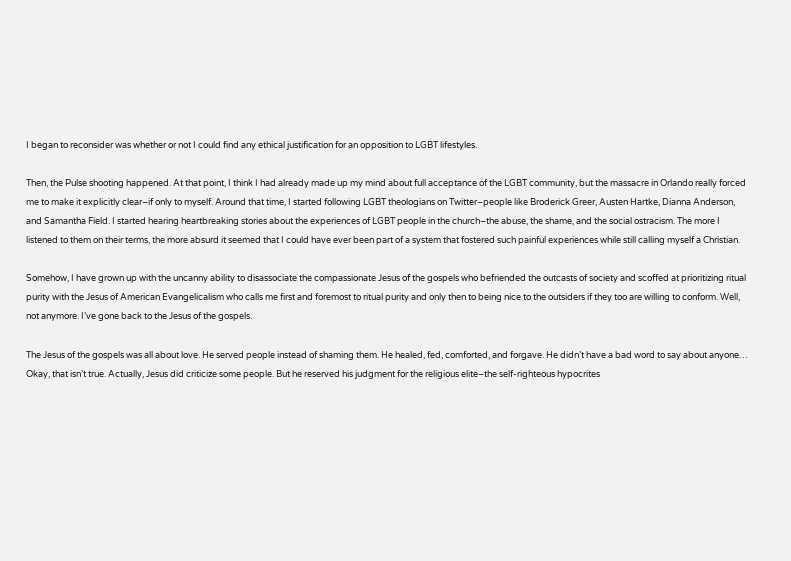I began to reconsider was whether or not I could find any ethical justification for an opposition to LGBT lifestyles.

Then, the Pulse shooting happened. At that point, I think I had already made up my mind about full acceptance of the LGBT community, but the massacre in Orlando really forced me to make it explicitly clear–if only to myself. Around that time, I started following LGBT theologians on Twitter–people like Broderick Greer, Austen Hartke, Dianna Anderson, and Samantha Field. I started hearing heartbreaking stories about the experiences of LGBT people in the church–the abuse, the shame, and the social ostracism. The more I listened to them on their terms, the more absurd it seemed that I could have ever been part of a system that fostered such painful experiences while still calling myself a Christian.

Somehow, I have grown up with the uncanny ability to disassociate the compassionate Jesus of the gospels who befriended the outcasts of society and scoffed at prioritizing ritual purity with the Jesus of American Evangelicalism who calls me first and foremost to ritual purity and only then to being nice to the outsiders if they too are willing to conform. Well, not anymore. I’ve gone back to the Jesus of the gospels.

The Jesus of the gospels was all about love. He served people instead of shaming them. He healed, fed, comforted, and forgave. He didn’t have a bad word to say about anyone… Okay, that isn’t true. Actually, Jesus did criticize some people. But he reserved his judgment for the religious elite–the self-righteous hypocrites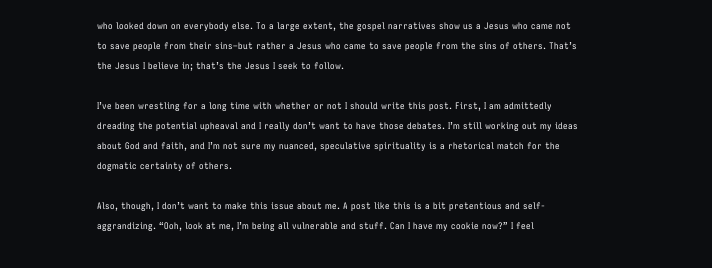who looked down on everybody else. To a large extent, the gospel narratives show us a Jesus who came not to save people from their sins–but rather a Jesus who came to save people from the sins of others. That’s the Jesus I believe in; that’s the Jesus I seek to follow.

I’ve been wrestling for a long time with whether or not I should write this post. First, I am admittedly dreading the potential upheaval and I really don’t want to have those debates. I’m still working out my ideas about God and faith, and I’m not sure my nuanced, speculative spirituality is a rhetorical match for the dogmatic certainty of others.

Also, though, I don’t want to make this issue about me. A post like this is a bit pretentious and self-aggrandizing. “Ooh, look at me, I’m being all vulnerable and stuff. Can I have my cookie now?” I feel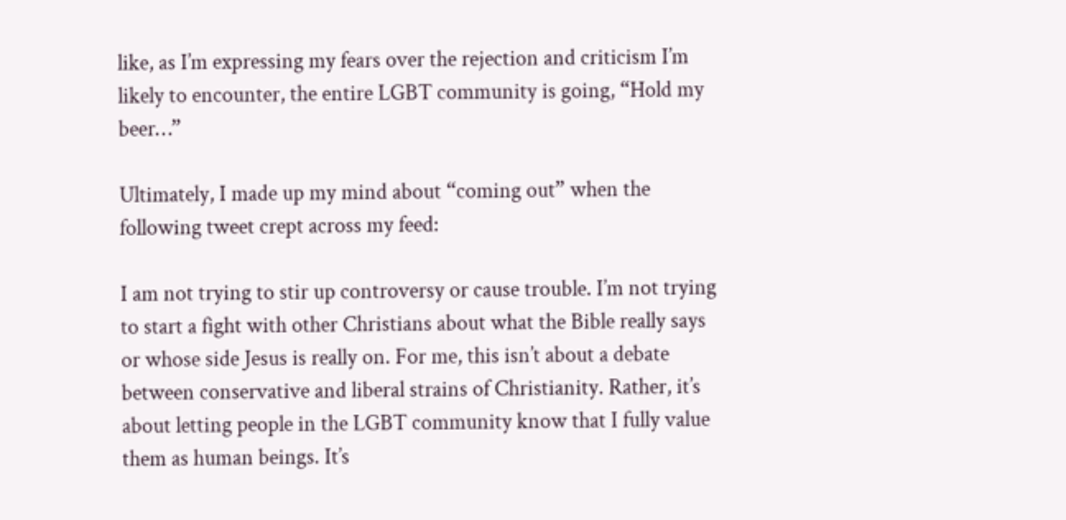like, as I’m expressing my fears over the rejection and criticism I’m likely to encounter, the entire LGBT community is going, “Hold my beer…”

Ultimately, I made up my mind about “coming out” when the following tweet crept across my feed:

I am not trying to stir up controversy or cause trouble. I’m not trying to start a fight with other Christians about what the Bible really says or whose side Jesus is really on. For me, this isn’t about a debate between conservative and liberal strains of Christianity. Rather, it’s about letting people in the LGBT community know that I fully value them as human beings. It’s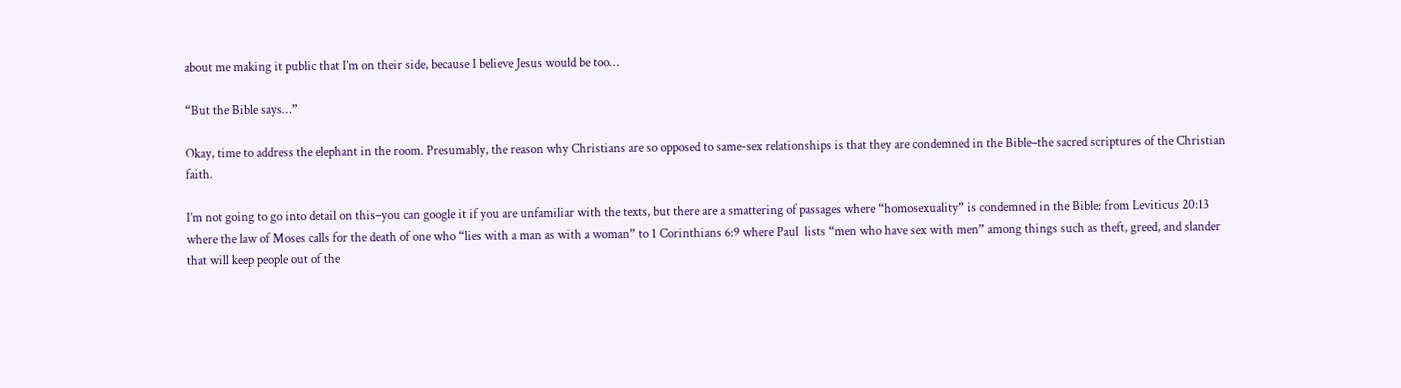about me making it public that I’m on their side, because I believe Jesus would be too…

“But the Bible says…”

Okay, time to address the elephant in the room. Presumably, the reason why Christians are so opposed to same-sex relationships is that they are condemned in the Bible–the sacred scriptures of the Christian faith.

I’m not going to go into detail on this–you can google it if you are unfamiliar with the texts, but there are a smattering of passages where “homosexuality” is condemned in the Bible: from Leviticus 20:13 where the law of Moses calls for the death of one who “lies with a man as with a woman” to 1 Corinthians 6:9 where Paul  lists “men who have sex with men” among things such as theft, greed, and slander that will keep people out of the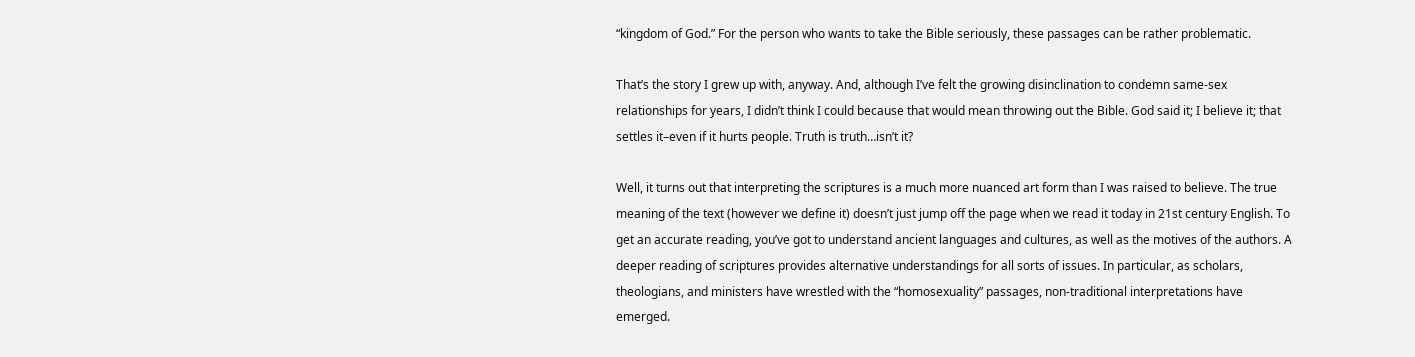“kingdom of God.” For the person who wants to take the Bible seriously, these passages can be rather problematic.

That’s the story I grew up with, anyway. And, although I’ve felt the growing disinclination to condemn same-sex relationships for years, I didn’t think I could because that would mean throwing out the Bible. God said it; I believe it; that settles it–even if it hurts people. Truth is truth…isn’t it?

Well, it turns out that interpreting the scriptures is a much more nuanced art form than I was raised to believe. The true meaning of the text (however we define it) doesn’t just jump off the page when we read it today in 21st century English. To get an accurate reading, you’ve got to understand ancient languages and cultures, as well as the motives of the authors. A deeper reading of scriptures provides alternative understandings for all sorts of issues. In particular, as scholars, theologians, and ministers have wrestled with the “homosexuality” passages, non-traditional interpretations have emerged.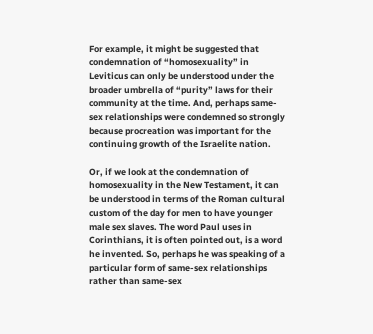For example, it might be suggested that condemnation of “homosexuality” in Leviticus can only be understood under the broader umbrella of “purity” laws for their community at the time. And, perhaps same-sex relationships were condemned so strongly because procreation was important for the continuing growth of the Israelite nation.

Or, if we look at the condemnation of homosexuality in the New Testament, it can be understood in terms of the Roman cultural custom of the day for men to have younger male sex slaves. The word Paul uses in Corinthians, it is often pointed out, is a word he invented. So, perhaps he was speaking of a particular form of same-sex relationships rather than same-sex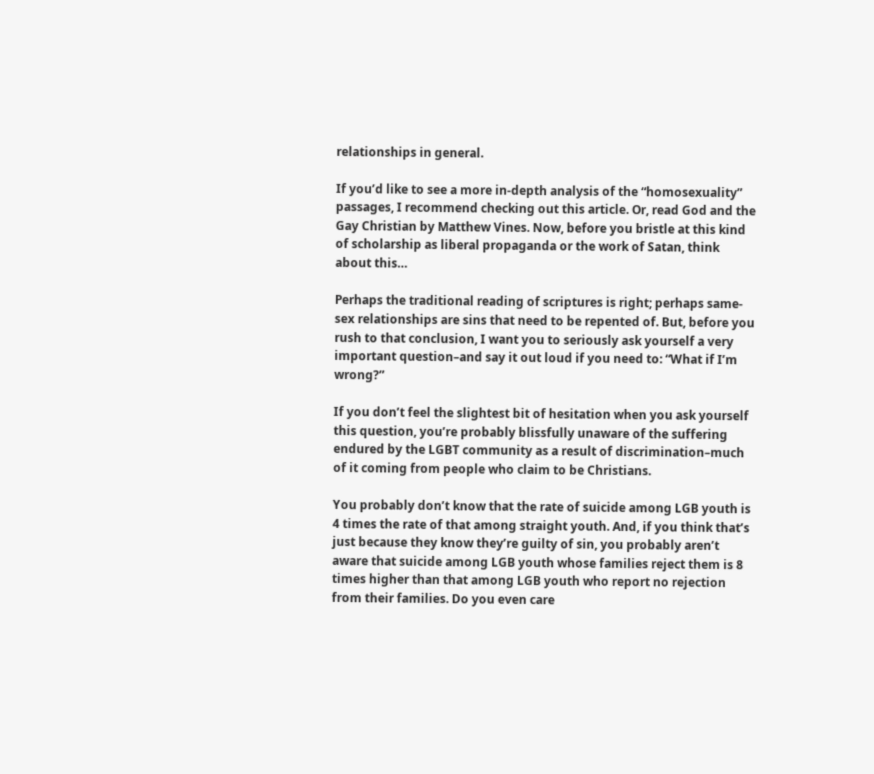relationships in general.

If you’d like to see a more in-depth analysis of the “homosexuality” passages, I recommend checking out this article. Or, read God and the Gay Christian by Matthew Vines. Now, before you bristle at this kind of scholarship as liberal propaganda or the work of Satan, think about this…

Perhaps the traditional reading of scriptures is right; perhaps same-sex relationships are sins that need to be repented of. But, before you rush to that conclusion, I want you to seriously ask yourself a very important question–and say it out loud if you need to: “What if I’m wrong?”

If you don’t feel the slightest bit of hesitation when you ask yourself this question, you’re probably blissfully unaware of the suffering endured by the LGBT community as a result of discrimination–much of it coming from people who claim to be Christians.

You probably don’t know that the rate of suicide among LGB youth is 4 times the rate of that among straight youth. And, if you think that’s just because they know they’re guilty of sin, you probably aren’t aware that suicide among LGB youth whose families reject them is 8 times higher than that among LGB youth who report no rejection from their families. Do you even care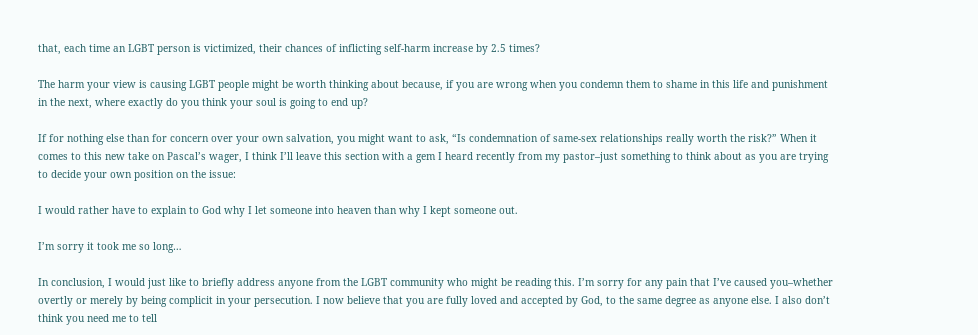that, each time an LGBT person is victimized, their chances of inflicting self-harm increase by 2.5 times?

The harm your view is causing LGBT people might be worth thinking about because, if you are wrong when you condemn them to shame in this life and punishment in the next, where exactly do you think your soul is going to end up?

If for nothing else than for concern over your own salvation, you might want to ask, “Is condemnation of same-sex relationships really worth the risk?” When it comes to this new take on Pascal’s wager, I think I’ll leave this section with a gem I heard recently from my pastor–just something to think about as you are trying to decide your own position on the issue:

I would rather have to explain to God why I let someone into heaven than why I kept someone out.

I’m sorry it took me so long…

In conclusion, I would just like to briefly address anyone from the LGBT community who might be reading this. I’m sorry for any pain that I’ve caused you–whether overtly or merely by being complicit in your persecution. I now believe that you are fully loved and accepted by God, to the same degree as anyone else. I also don’t think you need me to tell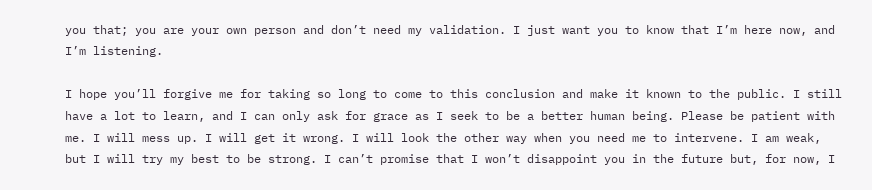you that; you are your own person and don’t need my validation. I just want you to know that I’m here now, and I’m listening.

I hope you’ll forgive me for taking so long to come to this conclusion and make it known to the public. I still have a lot to learn, and I can only ask for grace as I seek to be a better human being. Please be patient with me. I will mess up. I will get it wrong. I will look the other way when you need me to intervene. I am weak, but I will try my best to be strong. I can’t promise that I won’t disappoint you in the future but, for now, I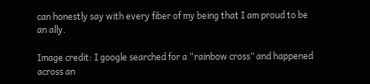can honestly say with every fiber of my being that I am proud to be an ally.

Image credit: I google searched for a “rainbow cross” and happened across an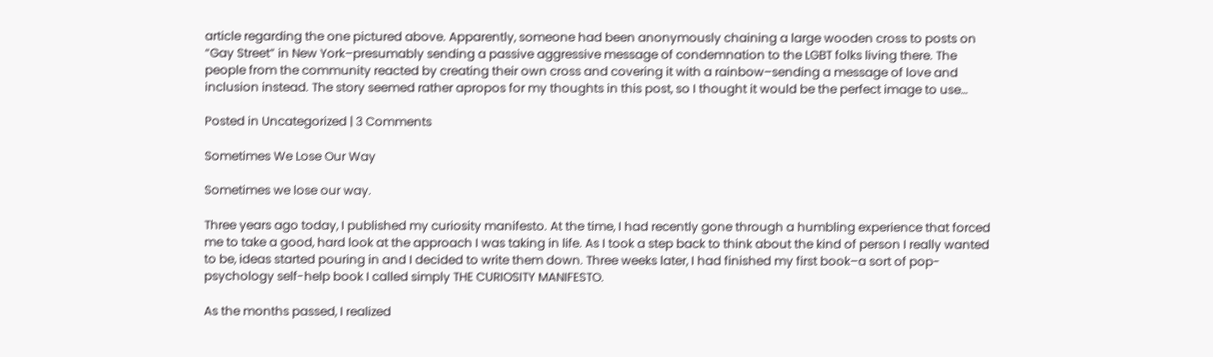article regarding the one pictured above. Apparently, someone had been anonymously chaining a large wooden cross to posts on “Gay Street” in New York–presumably sending a passive aggressive message of condemnation to the LGBT folks living there. The people from the community reacted by creating their own cross and covering it with a rainbow–sending a message of love and inclusion instead. The story seemed rather apropos for my thoughts in this post, so I thought it would be the perfect image to use…

Posted in Uncategorized | 3 Comments

Sometimes We Lose Our Way

Sometimes we lose our way.

Three years ago today, I published my curiosity manifesto. At the time, I had recently gone through a humbling experience that forced me to take a good, hard look at the approach I was taking in life. As I took a step back to think about the kind of person I really wanted to be, ideas started pouring in and I decided to write them down. Three weeks later, I had finished my first book–a sort of pop-psychology self-help book I called simply THE CURIOSITY MANIFESTO.

As the months passed, I realized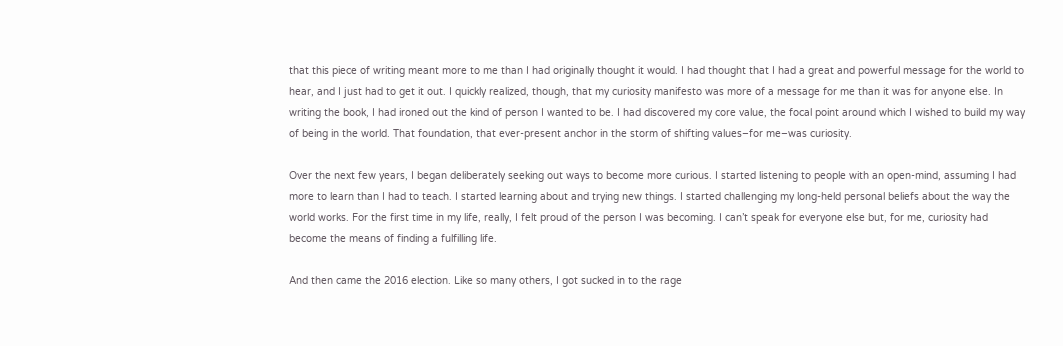that this piece of writing meant more to me than I had originally thought it would. I had thought that I had a great and powerful message for the world to hear, and I just had to get it out. I quickly realized, though, that my curiosity manifesto was more of a message for me than it was for anyone else. In writing the book, I had ironed out the kind of person I wanted to be. I had discovered my core value, the focal point around which I wished to build my way of being in the world. That foundation, that ever-present anchor in the storm of shifting values–for me–was curiosity.

Over the next few years, I began deliberately seeking out ways to become more curious. I started listening to people with an open-mind, assuming I had more to learn than I had to teach. I started learning about and trying new things. I started challenging my long-held personal beliefs about the way the world works. For the first time in my life, really, I felt proud of the person I was becoming. I can’t speak for everyone else but, for me, curiosity had become the means of finding a fulfilling life.

And then came the 2016 election. Like so many others, I got sucked in to the rage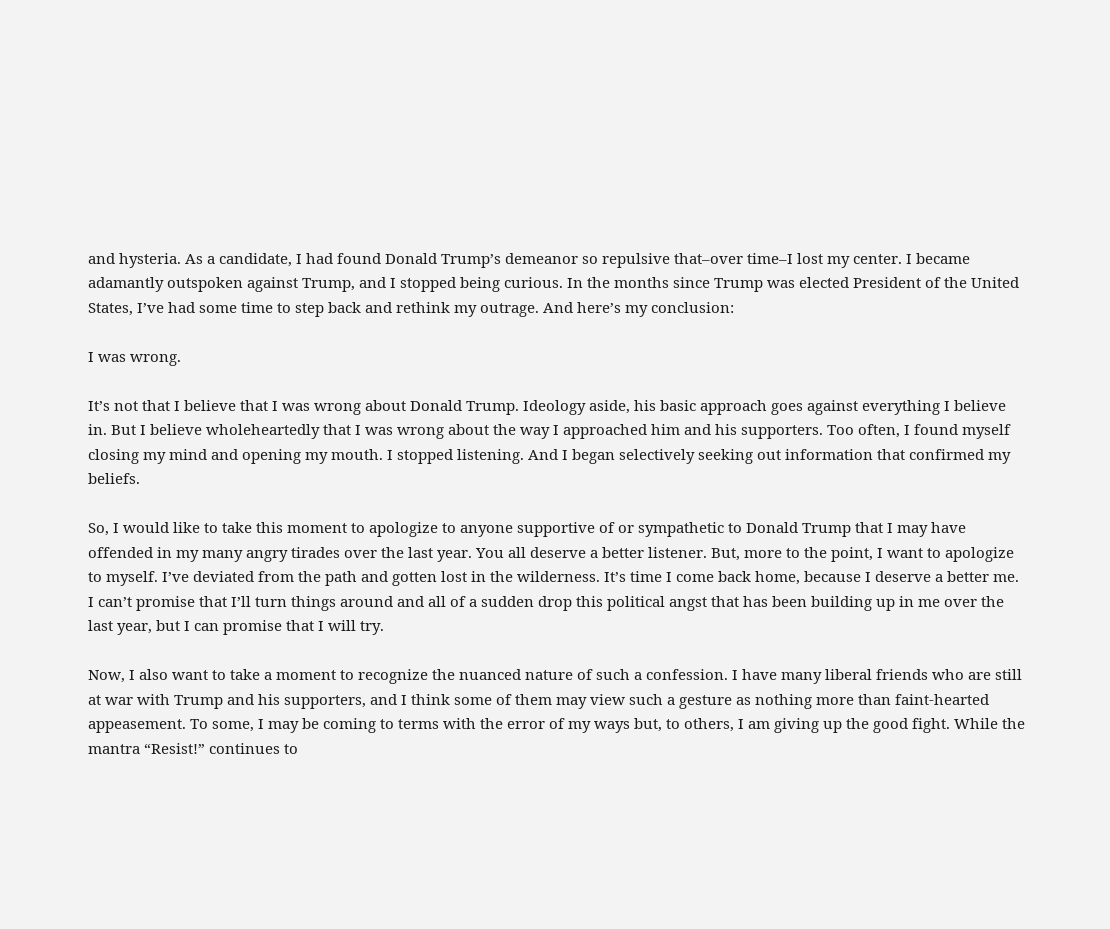and hysteria. As a candidate, I had found Donald Trump’s demeanor so repulsive that–over time–I lost my center. I became adamantly outspoken against Trump, and I stopped being curious. In the months since Trump was elected President of the United States, I’ve had some time to step back and rethink my outrage. And here’s my conclusion:

I was wrong.

It’s not that I believe that I was wrong about Donald Trump. Ideology aside, his basic approach goes against everything I believe in. But I believe wholeheartedly that I was wrong about the way I approached him and his supporters. Too often, I found myself closing my mind and opening my mouth. I stopped listening. And I began selectively seeking out information that confirmed my beliefs.

So, I would like to take this moment to apologize to anyone supportive of or sympathetic to Donald Trump that I may have offended in my many angry tirades over the last year. You all deserve a better listener. But, more to the point, I want to apologize to myself. I’ve deviated from the path and gotten lost in the wilderness. It’s time I come back home, because I deserve a better me. I can’t promise that I’ll turn things around and all of a sudden drop this political angst that has been building up in me over the last year, but I can promise that I will try.

Now, I also want to take a moment to recognize the nuanced nature of such a confession. I have many liberal friends who are still at war with Trump and his supporters, and I think some of them may view such a gesture as nothing more than faint-hearted appeasement. To some, I may be coming to terms with the error of my ways but, to others, I am giving up the good fight. While the mantra “Resist!” continues to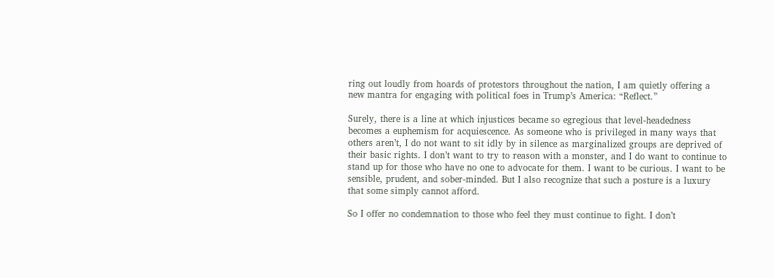ring out loudly from hoards of protestors throughout the nation, I am quietly offering a new mantra for engaging with political foes in Trump’s America: “Reflect.”

Surely, there is a line at which injustices became so egregious that level-headedness becomes a euphemism for acquiescence. As someone who is privileged in many ways that others aren’t, I do not want to sit idly by in silence as marginalized groups are deprived of their basic rights. I don’t want to try to reason with a monster, and I do want to continue to stand up for those who have no one to advocate for them. I want to be curious. I want to be sensible, prudent, and sober-minded. But I also recognize that such a posture is a luxury that some simply cannot afford.

So I offer no condemnation to those who feel they must continue to fight. I don’t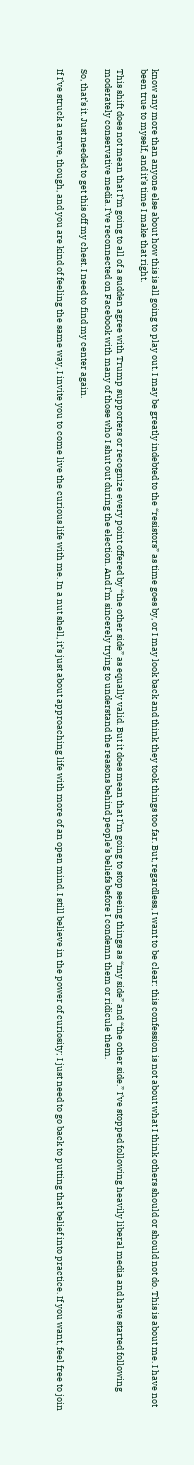know any more than anyone else about how this is all going to play out. I may be greatly indebted to the “resistors” as time goes by, or I may look back and think they took things too far. But, regardless, I want to be clear: this confession is not about what I think others should or should not do. This is about me. I have not been true to myself, and it’s time I make that right.

This shift does not mean that I’m going to all of a sudden agree with Trump supporters or recognize every point offered by “the other side” as equally valid. But it does mean that I’m going to stop seeing things as “my side” and “the other side.” I’ve stopped following heavily liberal media and have started following moderately conservative media. I’ve reconnected on Facebook with many of those who I shut out during the election. And I’m sincerely trying to understand the reasons behind people’s beliefs before I condemn them or ridicule them.

So, that’s it. Just needed to get this off my chest. I need to find my center again.

If I’ve struck a nerve, though, and you are kind of feeling the same way, I invite you to come live the curious life with me. In a nut shell, it’s just about approaching life with more of an open mind. I still believe in the power of curiosity; I just need to go back to putting that belief into practice. If you want, feel free to join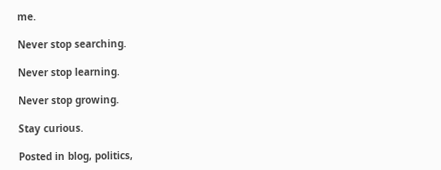me.

Never stop searching.

Never stop learning.

Never stop growing.

Stay curious.

Posted in blog, politics,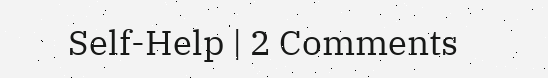Self-Help | 2 Comments